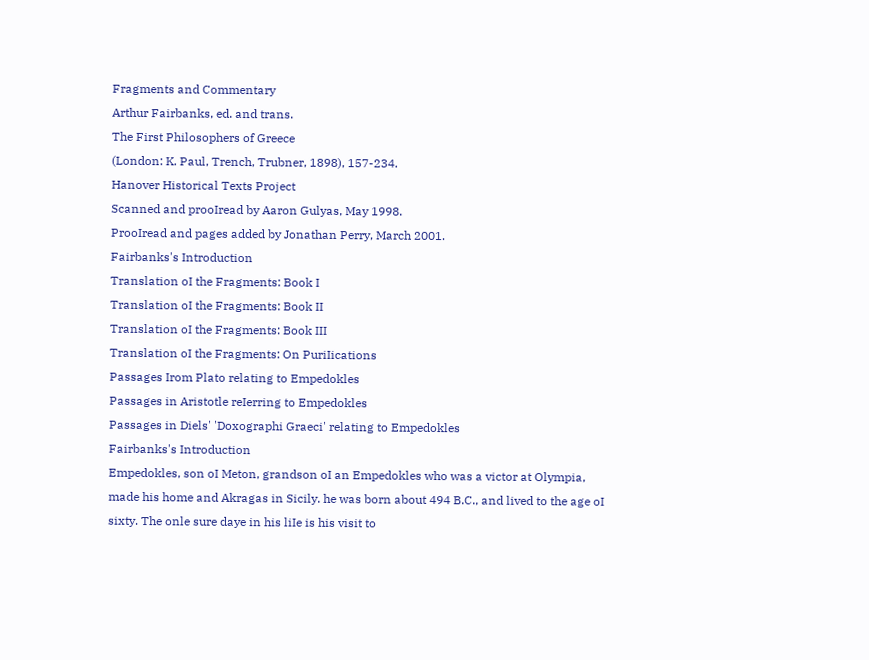Fragments and Commentary
Arthur Fairbanks, ed. and trans.
The First Philosophers of Greece
(London: K. Paul, Trench, Trubner, 1898), 157-234.
Hanover Historical Texts Project
Scanned and prooIread by Aaron Gulyas, May 1998.
ProoIread and pages added by Jonathan Perry, March 2001.
Fairbanks's Introduction
Translation oI the Fragments: Book I
Translation oI the Fragments: Book II
Translation oI the Fragments: Book III
Translation oI the Fragments: On PuriIications
Passages Irom Plato relating to Empedokles
Passages in Aristotle reIerring to Empedokles
Passages in Diels' 'Doxographi Graeci' relating to Empedokles
Fairbanks's Introduction
Empedokles, son oI Meton, grandson oI an Empedokles who was a victor at Olympia,
made his home and Akragas in Sicily. he was born about 494 B.C., and lived to the age oI
sixty. The onle sure daye in his liIe is his visit to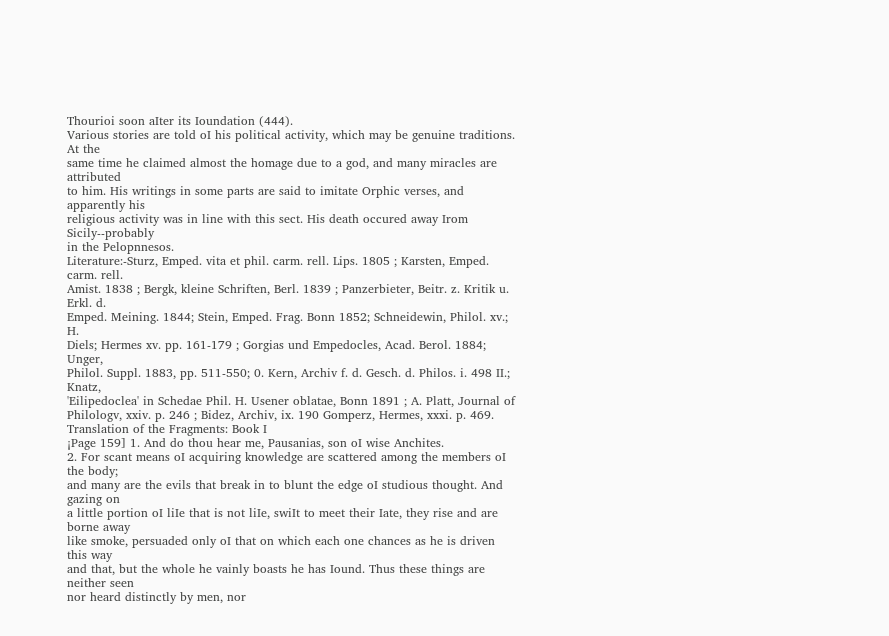Thourioi soon aIter its Ioundation (444).
Various stories are told oI his political activity, which may be genuine traditions. At the
same time he claimed almost the homage due to a god, and many miracles are attributed
to him. His writings in some parts are said to imitate Orphic verses, and apparently his
religious activity was in line with this sect. His death occured away Irom Sicily--probably
in the Pelopnnesos.
Literature:-Sturz, Emped. vita et phil. carm. rell. Lips. 1805 ; Karsten, Emped. carm. rell.
Amist. 1838 ; Bergk, kleine Schriften, Berl. 1839 ; Panzerbieter, Beitr. z. Kritik u. Erkl. d.
Emped. Meining. 1844; Stein, Emped. Frag. Bonn 1852; Schneidewin, Philol. xv.; H.
Diels; Hermes xv. pp. 161-179 ; Gorgias und Empedocles, Acad. Berol. 1884; Unger,
Philol. Suppl. 1883, pp. 511-550; 0. Kern, Archiv f. d. Gesch. d. Philos. i. 498 II.; Knatz,
'Eilipedoclea' in Schedae Phil. H. Usener oblatae, Bonn 1891 ; A. Platt, Journal of
Philologv, xxiv. p. 246 ; Bidez, Archiv, ix. 190 Gomperz, Hermes, xxxi. p. 469.
Translation of the Fragments: Book I
¡Page 159] 1. And do thou hear me, Pausanias, son oI wise Anchites.
2. For scant means oI acquiring knowledge are scattered among the members oI the body;
and many are the evils that break in to blunt the edge oI studious thought. And gazing on
a little portion oI liIe that is not liIe, swiIt to meet their Iate, they rise and are borne away
like smoke, persuaded only oI that on which each one chances as he is driven this way
and that, but the whole he vainly boasts he has Iound. Thus these things are neither seen
nor heard distinctly by men, nor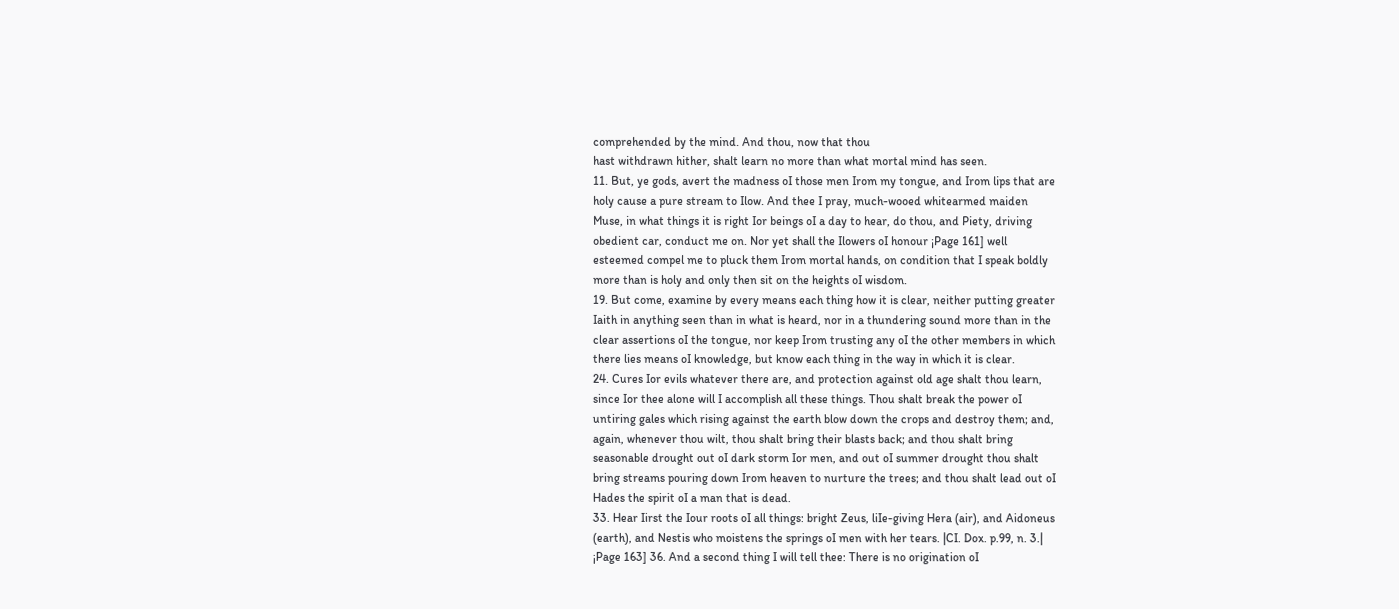comprehended by the mind. And thou, now that thou
hast withdrawn hither, shalt learn no more than what mortal mind has seen.
11. But, ye gods, avert the madness oI those men Irom my tongue, and Irom lips that are
holy cause a pure stream to Ilow. And thee I pray, much-wooed whitearmed maiden
Muse, in what things it is right Ior beings oI a day to hear, do thou, and Piety, driving
obedient car, conduct me on. Nor yet shall the Ilowers oI honour ¡Page 161] well
esteemed compel me to pluck them Irom mortal hands, on condition that I speak boldly
more than is holy and only then sit on the heights oI wisdom.
19. But come, examine by every means each thing how it is clear, neither putting greater
Iaith in anything seen than in what is heard, nor in a thundering sound more than in the
clear assertions oI the tongue, nor keep Irom trusting any oI the other members in which
there lies means oI knowledge, but know each thing in the way in which it is clear.
24. Cures Ior evils whatever there are, and protection against old age shalt thou learn,
since Ior thee alone will I accomplish all these things. Thou shalt break the power oI
untiring gales which rising against the earth blow down the crops and destroy them; and,
again, whenever thou wilt, thou shalt bring their blasts back; and thou shalt bring
seasonable drought out oI dark storm Ior men, and out oI summer drought thou shalt
bring streams pouring down Irom heaven to nurture the trees; and thou shalt lead out oI
Hades the spirit oI a man that is dead.
33. Hear Iirst the Iour roots oI all things: bright Zeus, liIe-giving Hera (air), and Aidoneus
(earth), and Nestis who moistens the springs oI men with her tears. |CI. Dox. p.99, n. 3.|
¡Page 163] 36. And a second thing I will tell thee: There is no origination oI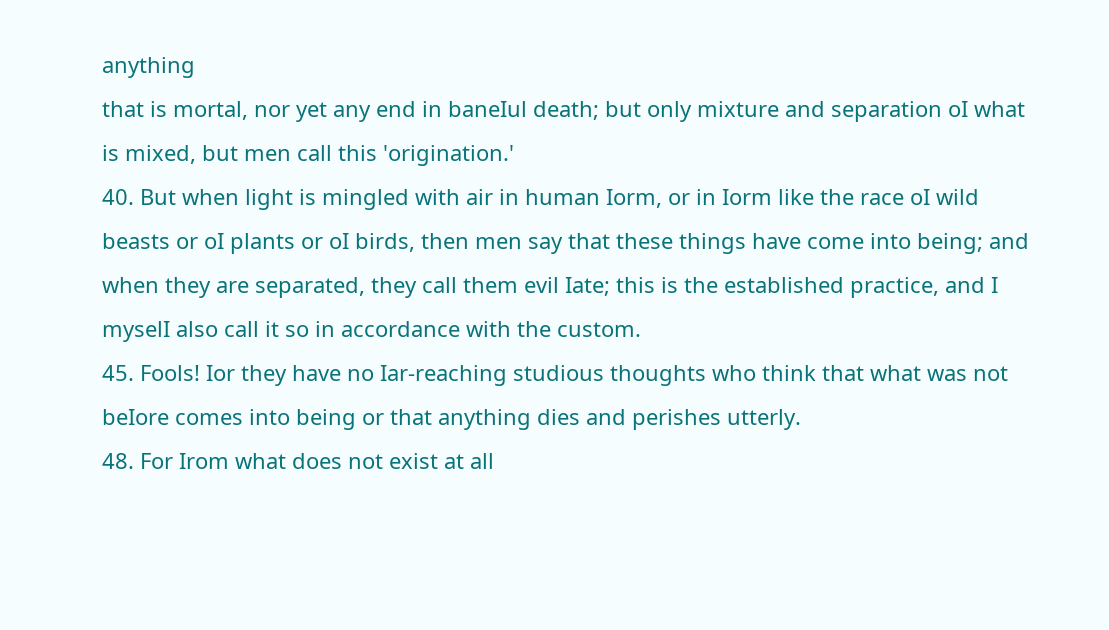anything
that is mortal, nor yet any end in baneIul death; but only mixture and separation oI what
is mixed, but men call this 'origination.'
40. But when light is mingled with air in human Iorm, or in Iorm like the race oI wild
beasts or oI plants or oI birds, then men say that these things have come into being; and
when they are separated, they call them evil Iate; this is the established practice, and I
myselI also call it so in accordance with the custom.
45. Fools! Ior they have no Iar-reaching studious thoughts who think that what was not
beIore comes into being or that anything dies and perishes utterly.
48. For Irom what does not exist at all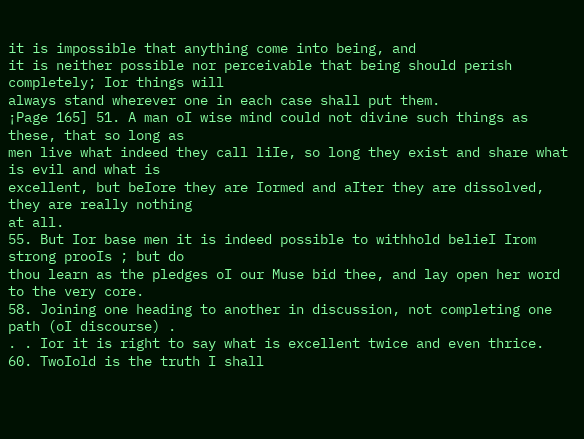it is impossible that anything come into being, and
it is neither possible nor perceivable that being should perish completely; Ior things will
always stand wherever one in each case shall put them.
¡Page 165] 51. A man oI wise mind could not divine such things as these, that so long as
men live what indeed they call liIe, so long they exist and share what is evil and what is
excellent, but beIore they are Iormed and aIter they are dissolved, they are really nothing
at all.
55. But Ior base men it is indeed possible to withhold belieI Irom strong prooIs ; but do
thou learn as the pledges oI our Muse bid thee, and lay open her word to the very core.
58. Joining one heading to another in discussion, not completing one path (oI discourse) .
. . Ior it is right to say what is excellent twice and even thrice.
60. TwoIold is the truth I shall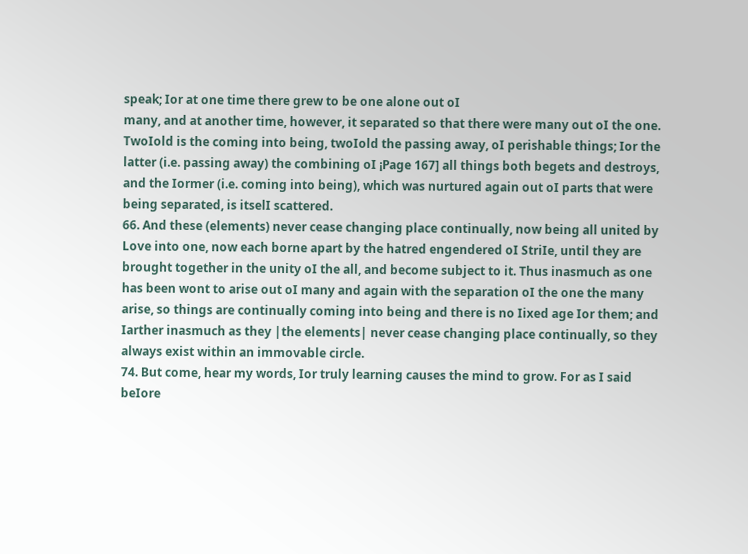speak; Ior at one time there grew to be one alone out oI
many, and at another time, however, it separated so that there were many out oI the one.
TwoIold is the coming into being, twoIold the passing away, oI perishable things; Ior the
latter (i.e. passing away) the combining oI ¡Page 167] all things both begets and destroys,
and the Iormer (i.e. coming into being), which was nurtured again out oI parts that were
being separated, is itselI scattered.
66. And these (elements) never cease changing place continually, now being all united by
Love into one, now each borne apart by the hatred engendered oI StriIe, until they are
brought together in the unity oI the all, and become subject to it. Thus inasmuch as one
has been wont to arise out oI many and again with the separation oI the one the many
arise, so things are continually coming into being and there is no Iixed age Ior them; and
Iarther inasmuch as they |the elements| never cease changing place continually, so they
always exist within an immovable circle.
74. But come, hear my words, Ior truly learning causes the mind to grow. For as I said
beIore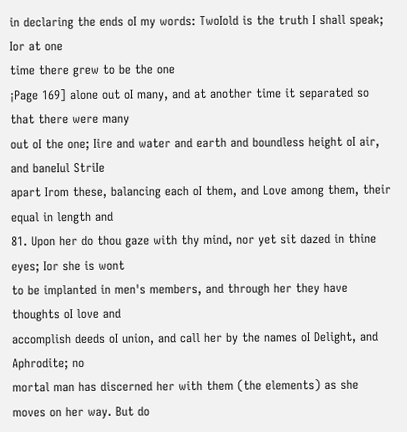in declaring the ends oI my words: TwoIold is the truth I shall speak; Ior at one
time there grew to be the one
¡Page 169] alone out oI many, and at another time it separated so that there were many
out oI the one; Iire and water and earth and boundless height oI air, and baneIul StriIe
apart Irom these, balancing each oI them, and Love among them, their equal in length and
81. Upon her do thou gaze with thy mind, nor yet sit dazed in thine eyes; Ior she is wont
to be implanted in men's members, and through her they have thoughts oI love and
accomplish deeds oI union, and call her by the names oI Delight, and Aphrodite; no
mortal man has discerned her with them (the elements) as she moves on her way. But do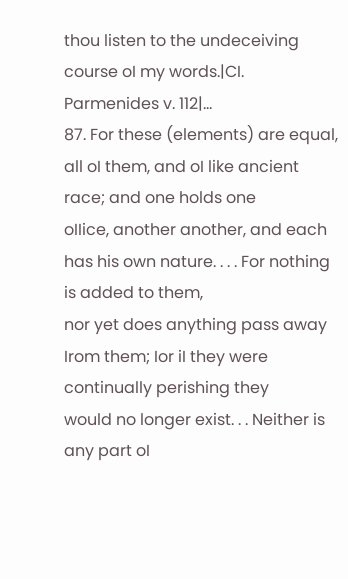thou listen to the undeceiving course oI my words.|CI. Parmenides v. 112|...
87. For these (elements) are equal, all oI them, and oI like ancient race; and one holds one
oIIice, another another, and each has his own nature. . . . For nothing is added to them,
nor yet does anything pass away Irom them; Ior iI they were continually perishing they
would no longer exist. . . Neither is any part oI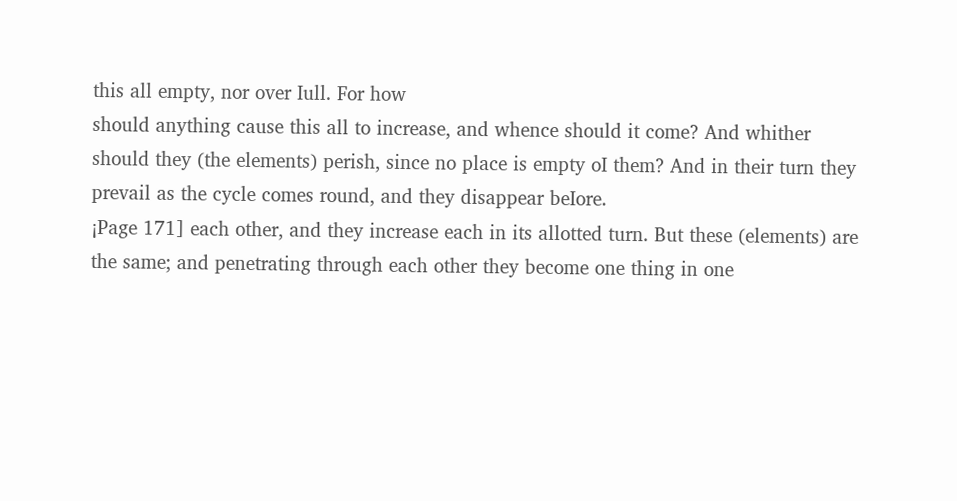this all empty, nor over Iull. For how
should anything cause this all to increase, and whence should it come? And whither
should they (the elements) perish, since no place is empty oI them? And in their turn they
prevail as the cycle comes round, and they disappear beIore.
¡Page 171] each other, and they increase each in its allotted turn. But these (elements) are
the same; and penetrating through each other they become one thing in one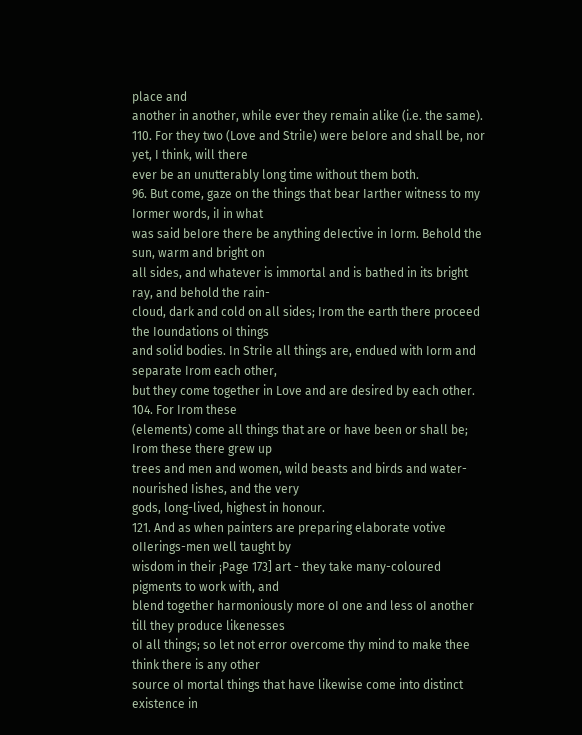place and
another in another, while ever they remain alike (i.e. the same).
110. For they two (Love and StriIe) were beIore and shall be, nor yet, I think, will there
ever be an unutterably long time without them both.
96. But come, gaze on the things that bear Iarther witness to my Iormer words, iI in what
was said beIore there be anything deIective in Iorm. Behold the sun, warm and bright on
all sides, and whatever is immortal and is bathed in its bright ray, and behold the rain-
cloud, dark and cold on all sides; Irom the earth there proceed the Ioundations oI things
and solid bodies. In StriIe all things are, endued with Iorm and separate Irom each other,
but they come together in Love and are desired by each other. 104. For Irom these
(elements) come all things that are or have been or shall be; Irom these there grew up
trees and men and women, wild beasts and birds and water-nourished Iishes, and the very
gods, long-lived, highest in honour.
121. And as when painters are preparing elaborate votive oIIerings-men well taught by
wisdom in their ¡Page 173] art - they take many-coloured pigments to work with, and
blend together harmoniously more oI one and less oI another till they produce likenesses
oI all things; so let not error overcome thy mind to make thee think there is any other
source oI mortal things that have likewise come into distinct existence in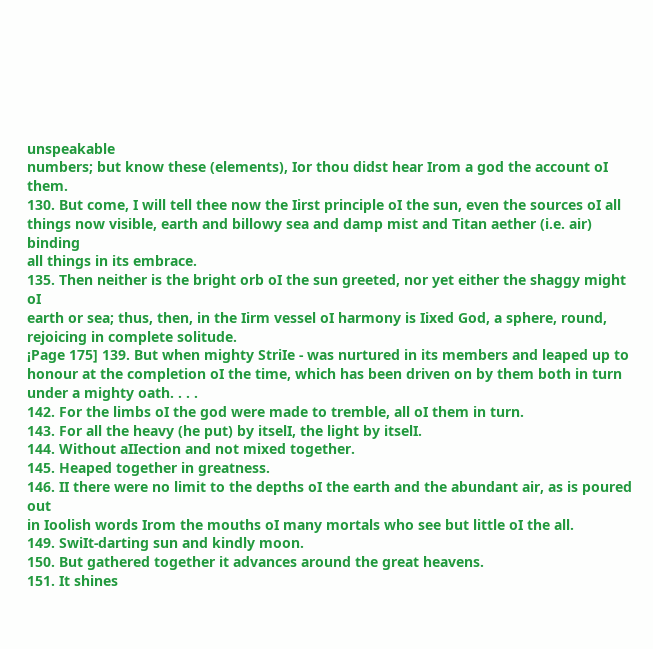unspeakable
numbers; but know these (elements), Ior thou didst hear Irom a god the account oI them.
130. But come, I will tell thee now the Iirst principle oI the sun, even the sources oI all
things now visible, earth and billowy sea and damp mist and Titan aether (i.e. air) binding
all things in its embrace.
135. Then neither is the bright orb oI the sun greeted, nor yet either the shaggy might oI
earth or sea; thus, then, in the Iirm vessel oI harmony is Iixed God, a sphere, round,
rejoicing in complete solitude.
¡Page 175] 139. But when mighty StriIe - was nurtured in its members and leaped up to
honour at the completion oI the time, which has been driven on by them both in turn
under a mighty oath. . . .
142. For the limbs oI the god were made to tremble, all oI them in turn.
143. For all the heavy (he put) by itselI, the light by itselI.
144. Without aIIection and not mixed together.
145. Heaped together in greatness.
146. II there were no limit to the depths oI the earth and the abundant air, as is poured out
in Ioolish words Irom the mouths oI many mortals who see but little oI the all.
149. SwiIt-darting sun and kindly moon.
150. But gathered together it advances around the great heavens.
151. It shines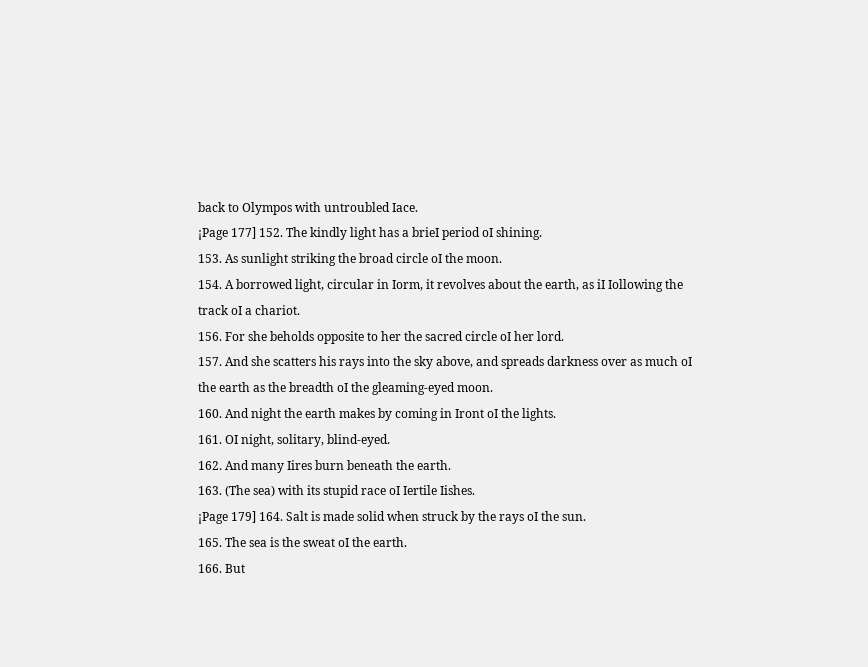back to Olympos with untroubled Iace.
¡Page 177] 152. The kindly light has a brieI period oI shining.
153. As sunlight striking the broad circle oI the moon.
154. A borrowed light, circular in Iorm, it revolves about the earth, as iI Iollowing the
track oI a chariot.
156. For she beholds opposite to her the sacred circle oI her lord.
157. And she scatters his rays into the sky above, and spreads darkness over as much oI
the earth as the breadth oI the gleaming-eyed moon.
160. And night the earth makes by coming in Iront oI the lights.
161. OI night, solitary, blind-eyed.
162. And many Iires burn beneath the earth.
163. (The sea) with its stupid race oI Iertile Iishes.
¡Page 179] 164. Salt is made solid when struck by the rays oI the sun.
165. The sea is the sweat oI the earth.
166. But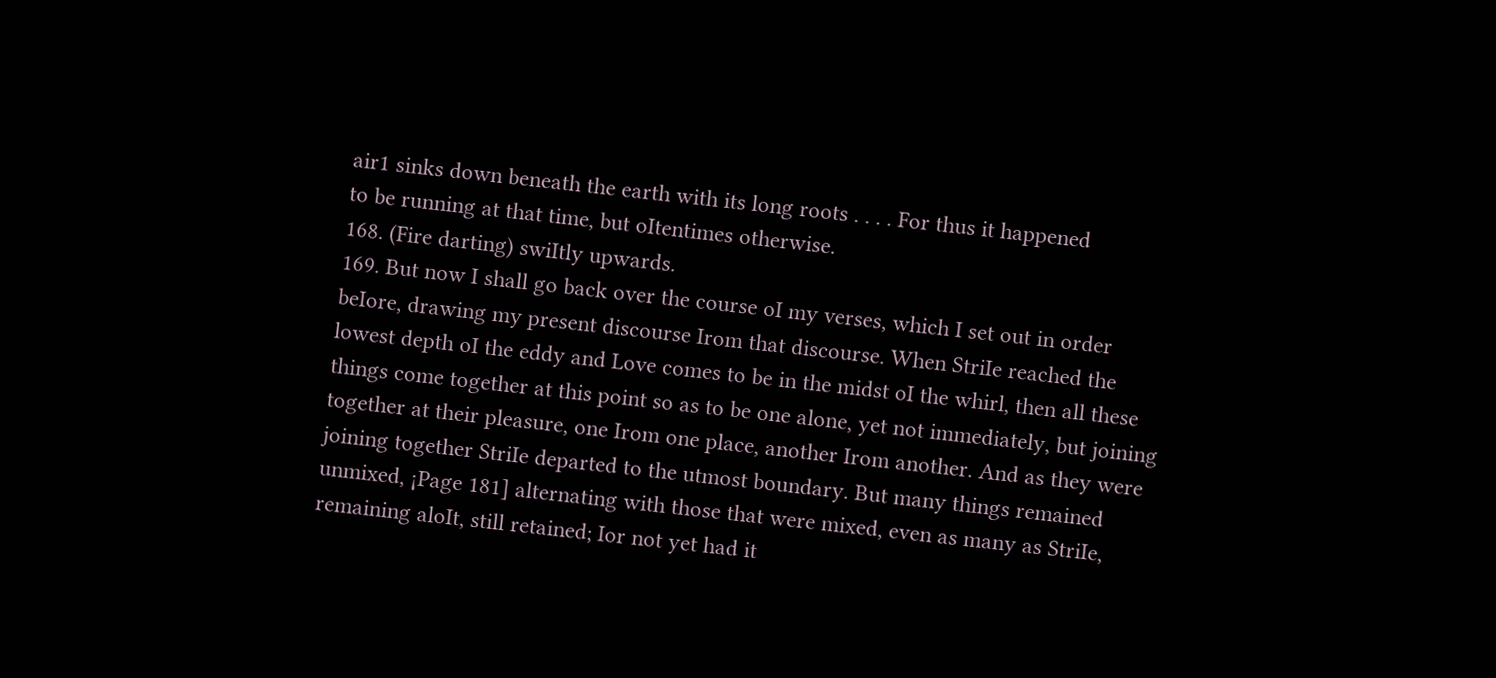air1 sinks down beneath the earth with its long roots . . . . For thus it happened
to be running at that time, but oItentimes otherwise.
168. (Fire darting) swiItly upwards.
169. But now I shall go back over the course oI my verses, which I set out in order
beIore, drawing my present discourse Irom that discourse. When StriIe reached the
lowest depth oI the eddy and Love comes to be in the midst oI the whirl, then all these
things come together at this point so as to be one alone, yet not immediately, but joining
together at their pleasure, one Irom one place, another Irom another. And as they were
joining together StriIe departed to the utmost boundary. But many things remained
unmixed, ¡Page 181] alternating with those that were mixed, even as many as StriIe,
remaining aloIt, still retained; Ior not yet had it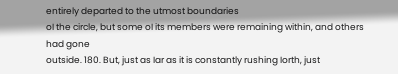entirely departed to the utmost boundaries
oI the circle, but some oI its members were remaining within, and others had gone
outside. 180. But, just as Iar as it is constantly rushing Iorth, just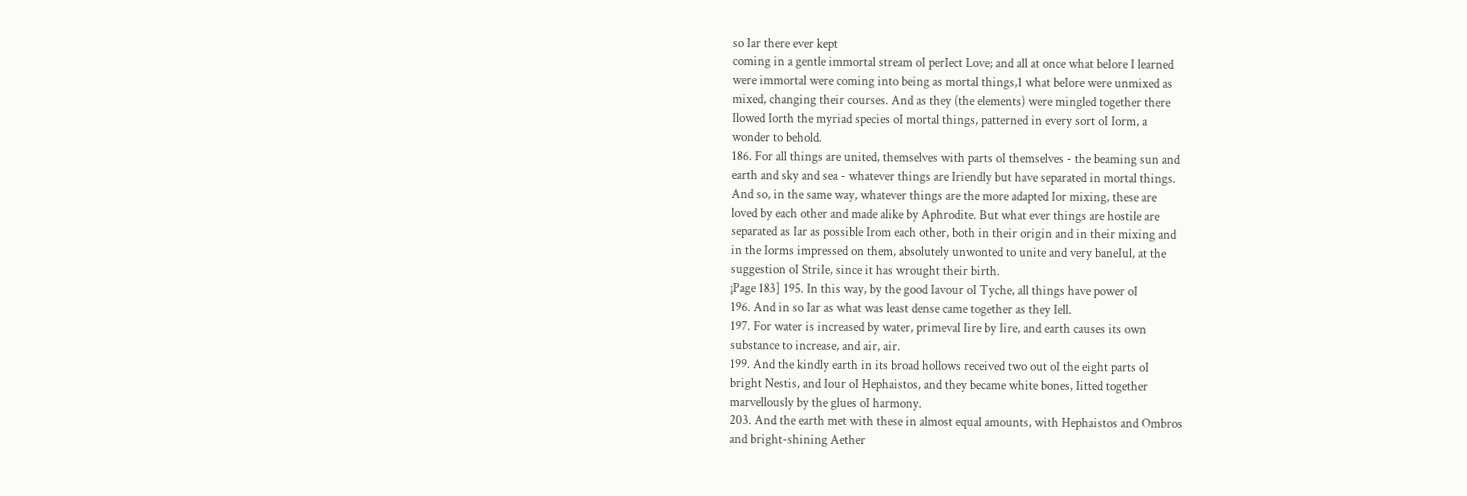so Iar there ever kept
coming in a gentle immortal stream oI perIect Love; and all at once what beIore I learned
were immortal were coming into being as mortal things,1 what beIore were unmixed as
mixed, changing their courses. And as they (the elements) were mingled together there
Ilowed Iorth the myriad species oI mortal things, patterned in every sort oI Iorm, a
wonder to behold.
186. For all things are united, themselves with parts oI themselves - the beaming sun and
earth and sky and sea - whatever things are Iriendly but have separated in mortal things.
And so, in the same way, whatever things are the more adapted Ior mixing, these are
loved by each other and made alike by Aphrodite. But what ever things are hostile are
separated as Iar as possible Irom each other, both in their origin and in their mixing and
in the Iorms impressed on them, absolutely unwonted to unite and very baneIul, at the
suggestion oI StriIe, since it has wrought their birth.
¡Page 183] 195. In this way, by the good Iavour oI Tyche, all things have power oI
196. And in so Iar as what was least dense came together as they Iell.
197. For water is increased by water, primeval Iire by Iire, and earth causes its own
substance to increase, and air, air.
199. And the kindly earth in its broad hollows received two out oI the eight parts oI
bright Nestis, and Iour oI Hephaistos, and they became white bones, Iitted together
marvellously by the glues oI harmony.
203. And the earth met with these in almost equal amounts, with Hephaistos and Ombros
and bright-shining Aether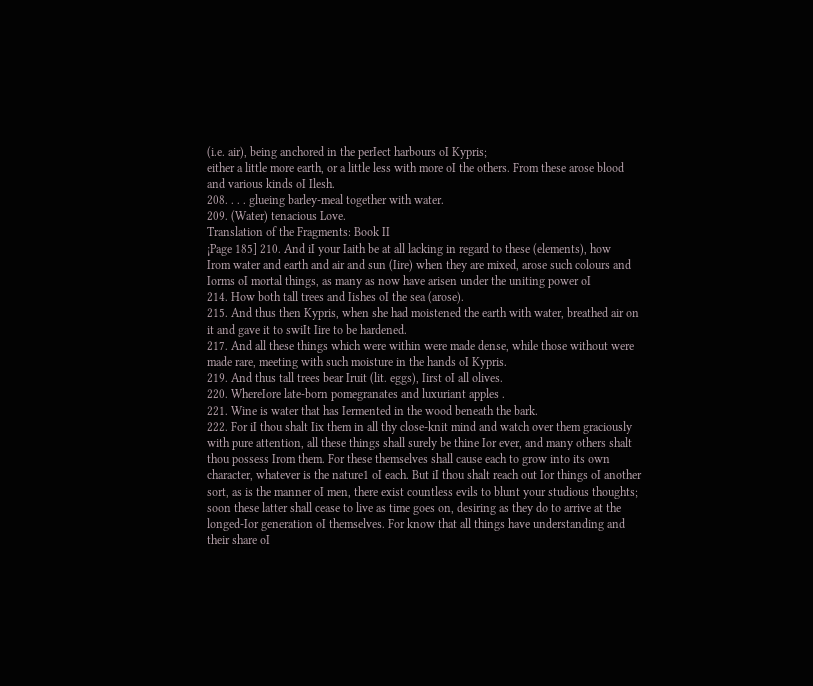(i.e. air), being anchored in the perIect harbours oI Kypris;
either a little more earth, or a little less with more oI the others. From these arose blood
and various kinds oI Ilesh.
208. . . . glueing barley-meal together with water.
209. (Water) tenacious Love.
Translation of the Fragments: Book II
¡Page 185] 210. And iI your Iaith be at all lacking in regard to these (elements), how
Irom water and earth and air and sun (Iire) when they are mixed, arose such colours and
Iorms oI mortal things, as many as now have arisen under the uniting power oI
214. How both tall trees and Iishes oI the sea (arose).
215. And thus then Kypris, when she had moistened the earth with water, breathed air on
it and gave it to swiIt Iire to be hardened.
217. And all these things which were within were made dense, while those without were
made rare, meeting with such moisture in the hands oI Kypris.
219. And thus tall trees bear Iruit (lit. eggs), Iirst oI all olives.
220. WhereIore late-born pomegranates and luxuriant apples .
221. Wine is water that has Iermented in the wood beneath the bark.
222. For iI thou shalt Iix them in all thy close-knit mind and watch over them graciously
with pure attention, all these things shall surely be thine Ior ever, and many others shalt
thou possess Irom them. For these themselves shall cause each to grow into its own
character, whatever is the nature1 oI each. But iI thou shalt reach out Ior things oI another
sort, as is the manner oI men, there exist countless evils to blunt your studious thoughts;
soon these latter shall cease to live as time goes on, desiring as they do to arrive at the
longed-Ior generation oI themselves. For know that all things have understanding and
their share oI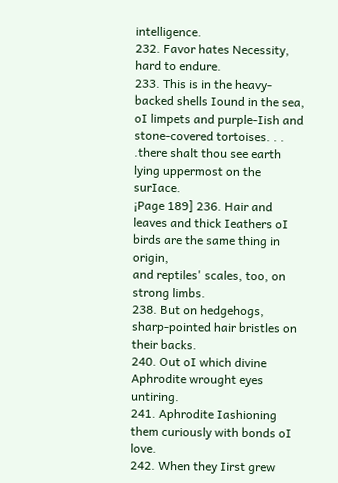intelligence.
232. Favor hates Necessity, hard to endure.
233. This is in the heavy-backed shells Iound in the sea, oI limpets and purple-Iish and
stone-covered tortoises. . . .there shalt thou see earth lying uppermost on the surIace.
¡Page 189] 236. Hair and leaves and thick Ieathers oI birds are the same thing in origin,
and reptiles' scales, too, on strong limbs.
238. But on hedgehogs, sharp-pointed hair bristles on their backs.
240. Out oI which divine Aphrodite wrought eyes untiring.
241. Aphrodite Iashioning them curiously with bonds oI love.
242. When they Iirst grew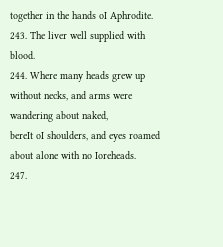together in the hands oI Aphrodite.
243. The liver well supplied with blood.
244. Where many heads grew up without necks, and arms were wandering about naked,
bereIt oI shoulders, and eyes roamed about alone with no Ioreheads.
247.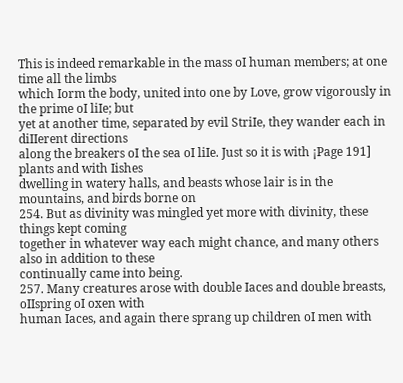This is indeed remarkable in the mass oI human members; at one time all the limbs
which Iorm the body, united into one by Love, grow vigorously in the prime oI liIe; but
yet at another time, separated by evil StriIe, they wander each in diIIerent directions
along the breakers oI the sea oI liIe. Just so it is with ¡Page 191] plants and with Iishes
dwelling in watery halls, and beasts whose lair is in the mountains, and birds borne on
254. But as divinity was mingled yet more with divinity, these things kept coming
together in whatever way each might chance, and many others also in addition to these
continually came into being.
257. Many creatures arose with double Iaces and double breasts, oIIspring oI oxen with
human Iaces, and again there sprang up children oI men with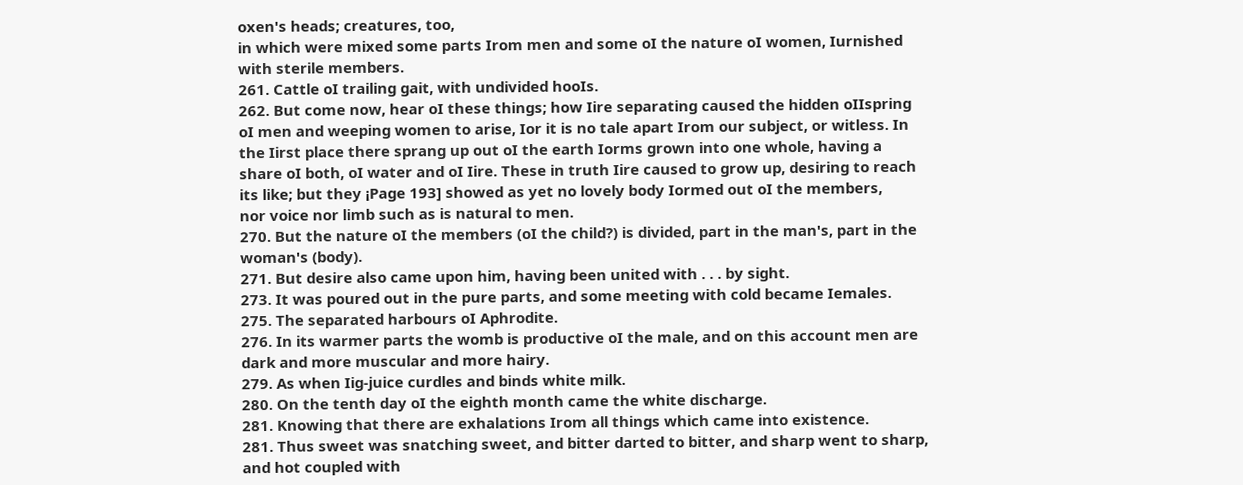oxen's heads; creatures, too,
in which were mixed some parts Irom men and some oI the nature oI women, Iurnished
with sterile members.
261. Cattle oI trailing gait, with undivided hooIs.
262. But come now, hear oI these things; how Iire separating caused the hidden oIIspring
oI men and weeping women to arise, Ior it is no tale apart Irom our subject, or witless. In
the Iirst place there sprang up out oI the earth Iorms grown into one whole, having a
share oI both, oI water and oI Iire. These in truth Iire caused to grow up, desiring to reach
its like; but they ¡Page 193] showed as yet no lovely body Iormed out oI the members,
nor voice nor limb such as is natural to men.
270. But the nature oI the members (oI the child?) is divided, part in the man's, part in the
woman's (body).
271. But desire also came upon him, having been united with . . . by sight.
273. It was poured out in the pure parts, and some meeting with cold became Iemales.
275. The separated harbours oI Aphrodite.
276. In its warmer parts the womb is productive oI the male, and on this account men are
dark and more muscular and more hairy.
279. As when Iig-juice curdles and binds white milk.
280. On the tenth day oI the eighth month came the white discharge.
281. Knowing that there are exhalations Irom all things which came into existence.
281. Thus sweet was snatching sweet, and bitter darted to bitter, and sharp went to sharp,
and hot coupled with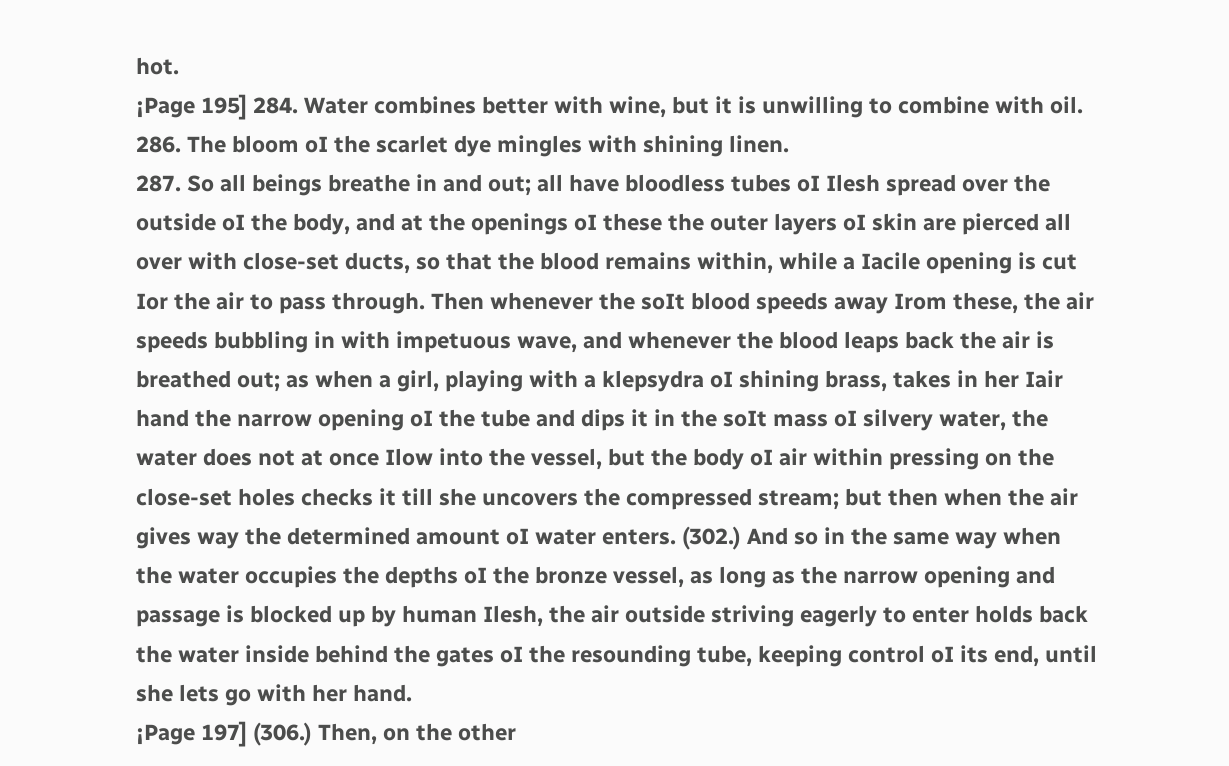hot.
¡Page 195] 284. Water combines better with wine, but it is unwilling to combine with oil.
286. The bloom oI the scarlet dye mingles with shining linen.
287. So all beings breathe in and out; all have bloodless tubes oI Ilesh spread over the
outside oI the body, and at the openings oI these the outer layers oI skin are pierced all
over with close-set ducts, so that the blood remains within, while a Iacile opening is cut
Ior the air to pass through. Then whenever the soIt blood speeds away Irom these, the air
speeds bubbling in with impetuous wave, and whenever the blood leaps back the air is
breathed out; as when a girl, playing with a klepsydra oI shining brass, takes in her Iair
hand the narrow opening oI the tube and dips it in the soIt mass oI silvery water, the
water does not at once Ilow into the vessel, but the body oI air within pressing on the
close-set holes checks it till she uncovers the compressed stream; but then when the air
gives way the determined amount oI water enters. (302.) And so in the same way when
the water occupies the depths oI the bronze vessel, as long as the narrow opening and
passage is blocked up by human Ilesh, the air outside striving eagerly to enter holds back
the water inside behind the gates oI the resounding tube, keeping control oI its end, until
she lets go with her hand.
¡Page 197] (306.) Then, on the other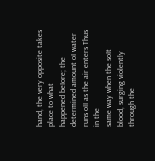hand, the very opposite takes place to what
happened beIore; the determined amount oI water runs oII as the air enters Thus in the
same way when the soIt blood, surging violently through the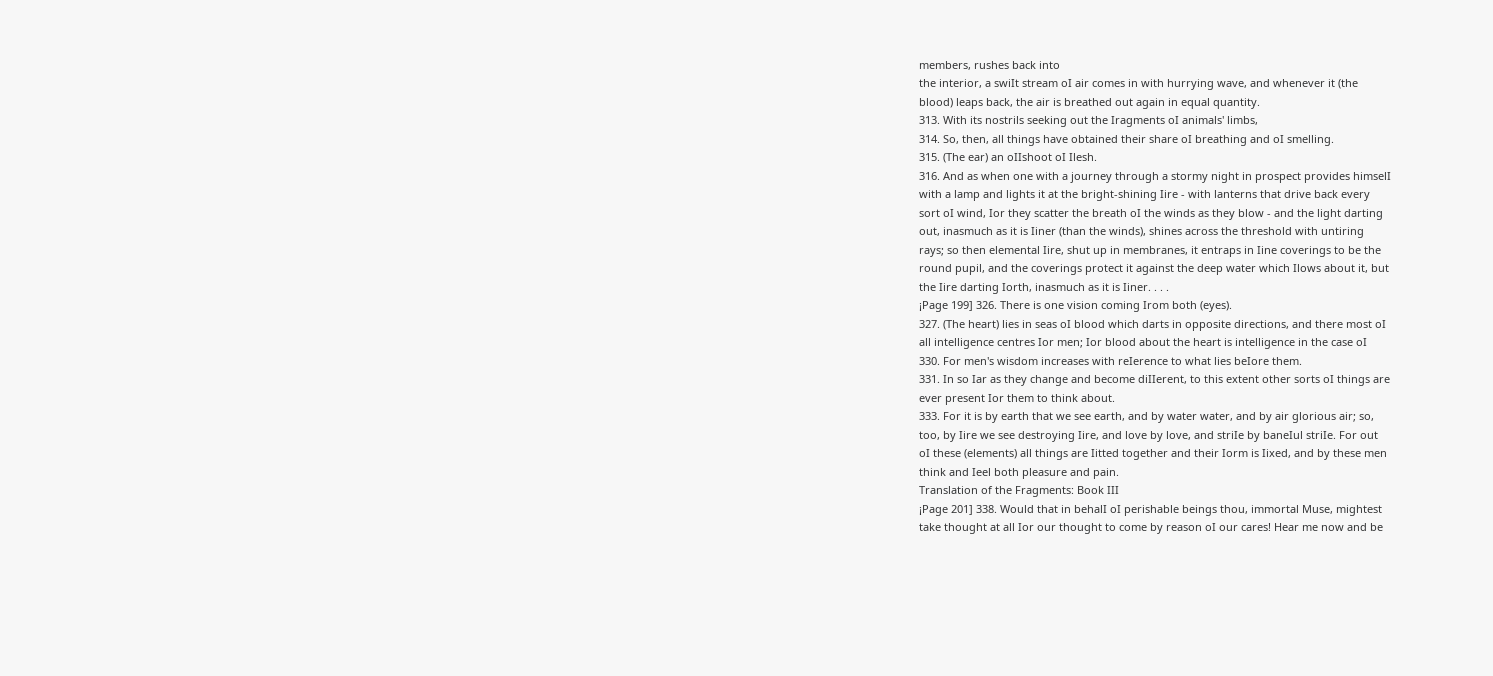members, rushes back into
the interior, a swiIt stream oI air comes in with hurrying wave, and whenever it (the
blood) leaps back, the air is breathed out again in equal quantity.
313. With its nostrils seeking out the Iragments oI animals' limbs,
314. So, then, all things have obtained their share oI breathing and oI smelling.
315. (The ear) an oIIshoot oI Ilesh.
316. And as when one with a journey through a stormy night in prospect provides himselI
with a lamp and lights it at the bright-shining Iire - with lanterns that drive back every
sort oI wind, Ior they scatter the breath oI the winds as they blow - and the light darting
out, inasmuch as it is Iiner (than the winds), shines across the threshold with untiring
rays; so then elemental Iire, shut up in membranes, it entraps in Iine coverings to be the
round pupil, and the coverings protect it against the deep water which Ilows about it, but
the Iire darting Iorth, inasmuch as it is Iiner. . . .
¡Page 199] 326. There is one vision coming Irom both (eyes).
327. (The heart) lies in seas oI blood which darts in opposite directions, and there most oI
all intelligence centres Ior men; Ior blood about the heart is intelligence in the case oI
330. For men's wisdom increases with reIerence to what lies beIore them.
331. In so Iar as they change and become diIIerent, to this extent other sorts oI things are
ever present Ior them to think about.
333. For it is by earth that we see earth, and by water water, and by air glorious air; so,
too, by Iire we see destroying Iire, and love by love, and striIe by baneIul striIe. For out
oI these (elements) all things are Iitted together and their Iorm is Iixed, and by these men
think and Ieel both pleasure and pain.
Translation of the Fragments: Book III
¡Page 201] 338. Would that in behalI oI perishable beings thou, immortal Muse, mightest
take thought at all Ior our thought to come by reason oI our cares! Hear me now and be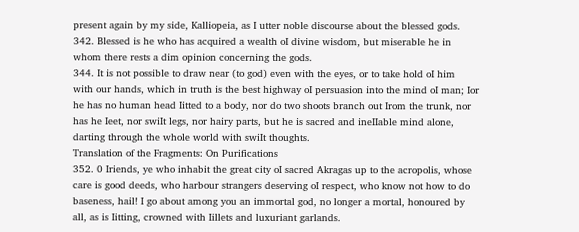present again by my side, Kalliopeia, as I utter noble discourse about the blessed gods.
342. Blessed is he who has acquired a wealth oI divine wisdom, but miserable he in
whom there rests a dim opinion concerning the gods.
344. It is not possible to draw near (to god) even with the eyes, or to take hold oI him
with our hands, which in truth is the best highway oI persuasion into the mind oI man; Ior
he has no human head Iitted to a body, nor do two shoots branch out Irom the trunk, nor
has he Ieet, nor swiIt legs, nor hairy parts, but he is sacred and ineIIable mind alone,
darting through the whole world with swiIt thoughts.
Translation of the Fragments: On Purifications
352. 0 Iriends, ye who inhabit the great city oI sacred Akragas up to the acropolis, whose
care is good deeds, who harbour strangers deserving oI respect, who know not how to do
baseness, hail! I go about among you an immortal god, no longer a mortal, honoured by
all, as is Iitting, crowned with Iillets and luxuriant garlands.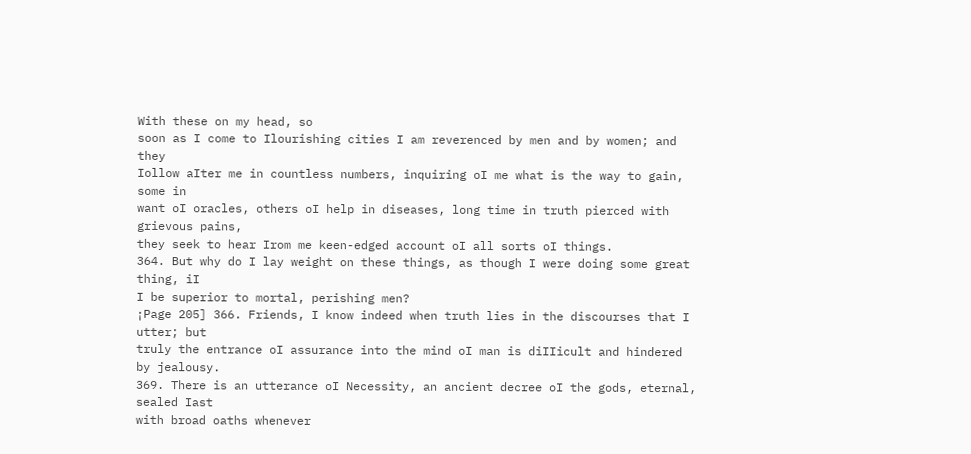With these on my head, so
soon as I come to Ilourishing cities I am reverenced by men and by women; and they
Iollow aIter me in countless numbers, inquiring oI me what is the way to gain, some in
want oI oracles, others oI help in diseases, long time in truth pierced with grievous pains,
they seek to hear Irom me keen-edged account oI all sorts oI things.
364. But why do I lay weight on these things, as though I were doing some great thing, iI
I be superior to mortal, perishing men?
¡Page 205] 366. Friends, I know indeed when truth lies in the discourses that I utter; but
truly the entrance oI assurance into the mind oI man is diIIicult and hindered by jealousy.
369. There is an utterance oI Necessity, an ancient decree oI the gods, eternal, sealed Iast
with broad oaths whenever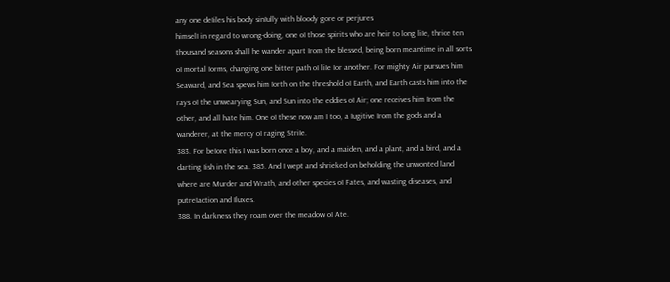any one deIiles his body sinIully with bloody gore or perjures
himselI in regard to wrong-doing, one oI those spirits who are heir to long liIe, thrice ten
thousand seasons shall he wander apart Irom the blessed, being born meantime in all sorts
oI mortal Iorms, changing one bitter path oI liIe Ior another. For mighty Air pursues him
Seaward, and Sea spews him Iorth on the threshold oI Earth, and Earth casts him into the
rays oI the unwearying Sun, and Sun into the eddies oI Air; one receives him Irom the
other, and all hate him. One oI these now am I too, a Iugitive Irom the gods and a
wanderer, at the mercy oI raging StriIe.
383. For beIore this I was born once a boy, and a maiden, and a plant, and a bird, and a
darting Iish in the sea. 385. And I wept and shrieked on beholding the unwonted land
where are Murder and Wrath, and other species oI Fates, and wasting diseases, and
putreIaction and Iluxes.
388. In darkness they roam over the meadow oI Ate.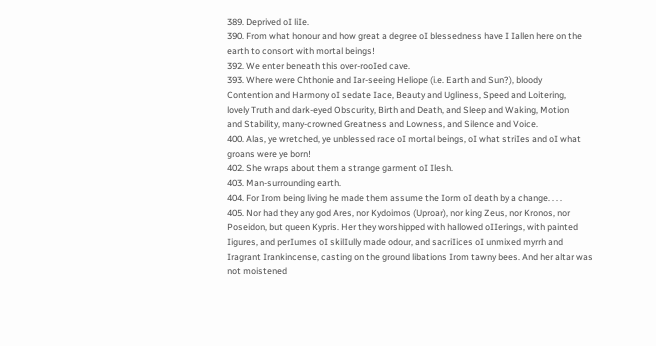389. Deprived oI liIe.
390. From what honour and how great a degree oI blessedness have I Iallen here on the
earth to consort with mortal beings!
392. We enter beneath this over-rooIed cave.
393. Where were Chthonie and Iar-seeing Heliope (i.e. Earth and Sun?), bloody
Contention and Harmony oI sedate Iace, Beauty and Ugliness, Speed and Loitering,
lovely Truth and dark-eyed Obscurity, Birth and Death, and Sleep and Waking, Motion
and Stability, many-crowned Greatness and Lowness, and Silence and Voice.
400. Alas, ye wretched, ye unblessed race oI mortal beings, oI what striIes and oI what
groans were ye born!
402. She wraps about them a strange garment oI Ilesh.
403. Man-surrounding earth.
404. For Irom being living he made them assume the Iorm oI death by a change. . . .
405. Nor had they any god Ares, nor Kydoimos (Uproar), nor king Zeus, nor Kronos, nor
Poseidon, but queen Kypris. Her they worshipped with hallowed oIIerings, with painted
Iigures, and perIumes oI skilIully made odour, and sacriIices oI unmixed myrrh and
Iragrant Irankincense, casting on the ground libations Irom tawny bees. And her altar was
not moistened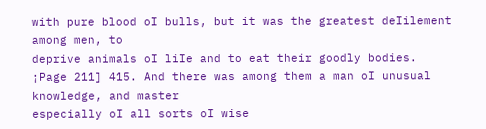with pure blood oI bulls, but it was the greatest deIilement among men, to
deprive animals oI liIe and to eat their goodly bodies.
¡Page 211] 415. And there was among them a man oI unusual knowledge, and master
especially oI all sorts oI wise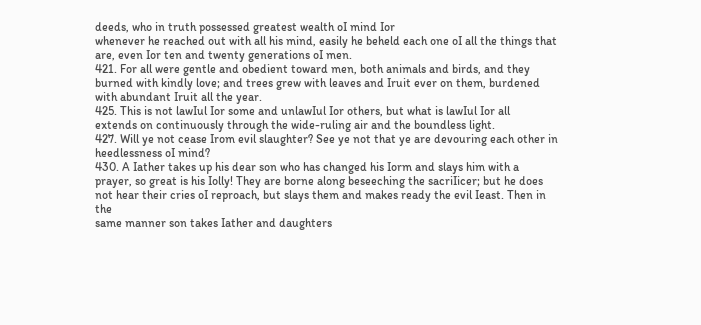deeds, who in truth possessed greatest wealth oI mind Ior
whenever he reached out with all his mind, easily he beheld each one oI all the things that
are, even Ior ten and twenty generations oI men.
421. For all were gentle and obedient toward men, both animals and birds, and they
burned with kindly love; and trees grew with leaves and Iruit ever on them, burdened
with abundant Iruit all the year.
425. This is not lawIul Ior some and unlawIul Ior others, but what is lawIul Ior all
extends on continuously through the wide-ruling air and the boundless light.
427. Will ye not cease Irom evil slaughter? See ye not that ye are devouring each other in
heedlessness oI mind?
430. A Iather takes up his dear son who has changed his Iorm and slays him with a
prayer, so great is his Iolly! They are borne along beseeching the sacriIicer; but he does
not hear their cries oI reproach, but slays them and makes ready the evil Ieast. Then in the
same manner son takes Iather and daughters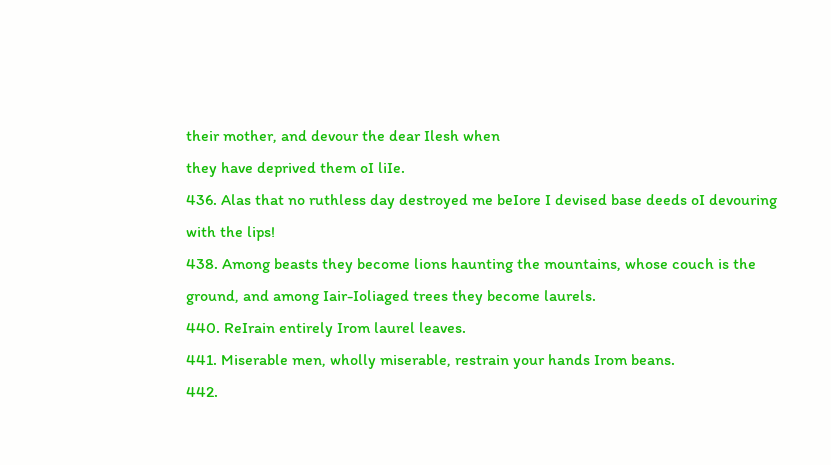their mother, and devour the dear Ilesh when
they have deprived them oI liIe.
436. Alas that no ruthless day destroyed me beIore I devised base deeds oI devouring
with the lips!
438. Among beasts they become lions haunting the mountains, whose couch is the
ground, and among Iair-Ioliaged trees they become laurels.
440. ReIrain entirely Irom laurel leaves.
441. Miserable men, wholly miserable, restrain your hands Irom beans.
442.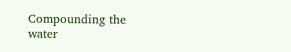Compounding the water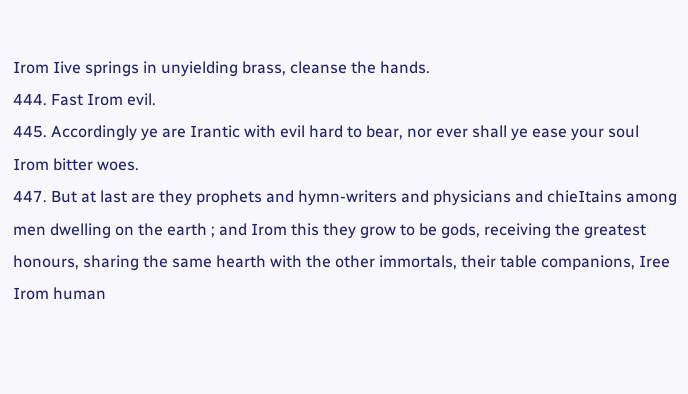Irom Iive springs in unyielding brass, cleanse the hands.
444. Fast Irom evil.
445. Accordingly ye are Irantic with evil hard to bear, nor ever shall ye ease your soul
Irom bitter woes.
447. But at last are they prophets and hymn-writers and physicians and chieItains among
men dwelling on the earth ; and Irom this they grow to be gods, receiving the greatest
honours, sharing the same hearth with the other immortals, their table companions, Iree
Irom human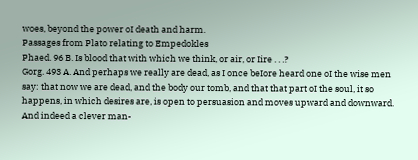woes, beyond the power oI death and harm.
Passages from Plato relating to Empedokles
Phaed. 96 B. Is blood that with which we think, or air, or Iire . . .?
Gorg. 493 A. And perhaps we really are dead, as I once beIore heard one oI the wise men
say: that now we are dead, and the body our tomb, and that that part oI the soul, it so
happens, in which desires are, is open to persuasion and moves upward and downward.
And indeed a clever man-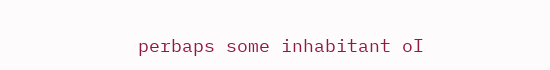perbaps some inhabitant oI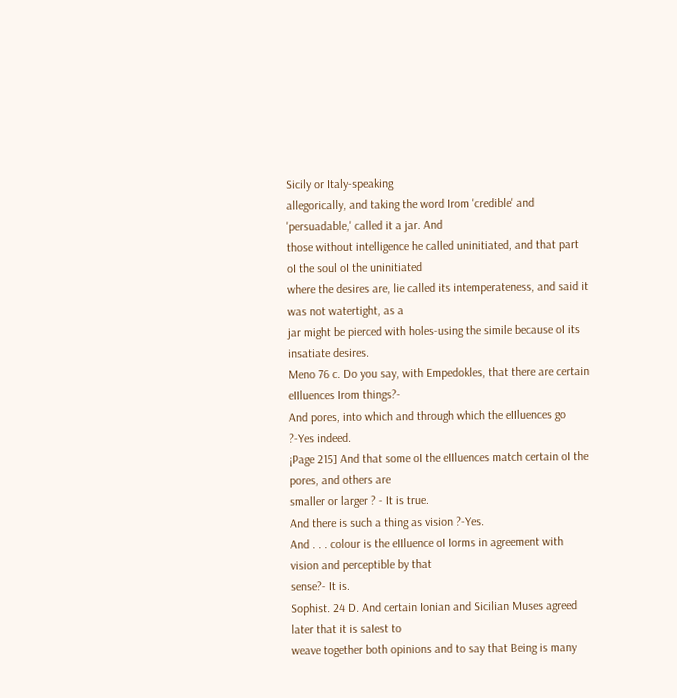Sicily or Italy-speaking
allegorically, and taking the word Irom 'credible' and 'persuadable,' called it a jar. And
those without intelligence he called uninitiated, and that part oI the soul oI the uninitiated
where the desires are, lie called its intemperateness, and said it was not watertight, as a
jar might be pierced with holes-using the simile because oI its insatiate desires.
Meno 76 c. Do you say, with Empedokles, that there are certain eIIluences Irom things?-
And pores, into which and through which the eIIluences go ?-Yes indeed.
¡Page 215] And that some oI the eIIluences match certain oI the pores, and others are
smaller or larger ? - It is true.
And there is such a thing as vision ?-Yes.
And . . . colour is the eIIluence oI Iorms in agreement with vision and perceptible by that
sense?- It is.
Sophist. 24 D. And certain Ionian and Sicilian Muses agreed later that it is saIest to
weave together both opinions and to say that Being is many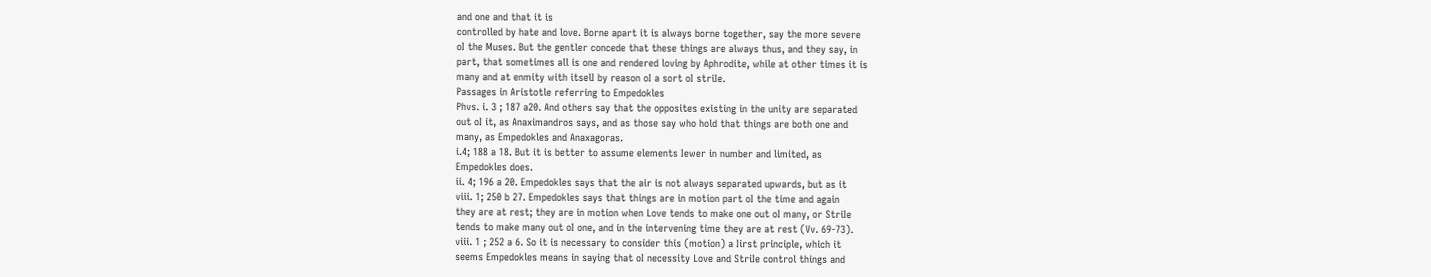and one and that it is
controlled by hate and love. Borne apart it is always borne together, say the more severe
oI the Muses. But the gentler concede that these things are always thus, and they say, in
part, that sometimes all is one and rendered loving by Aphrodite, while at other times it is
many and at enmity with itselI by reason oI a sort oI striIe.
Passages in Aristotle referring to Empedokles
Phvs. i. 3 ; 187 a20. And others say that the opposites existing in the unity are separated
out oI it, as Anaximandros says, and as those say who hold that things are both one and
many, as Empedokles and Anaxagoras.
i.4; 188 a 18. But it is better to assume elements Iewer in number and limited, as
Empedokles does.
ii. 4; 196 a 20. Empedokles says that the air is not always separated upwards, but as it
viii. 1; 250 b 27. Empedokles says that things are in motion part oI the time and again
they are at rest; they are in motion when Love tends to make one out oI many, or StriIe
tends to make many out oI one, and in the intervening time they are at rest (Vv. 69-73).
viii. 1 ; 252 a 6. So it is necessary to consider this (motion) a Iirst principle, which it
seems Empedokles means in saying that oI necessity Love and StriIe control things and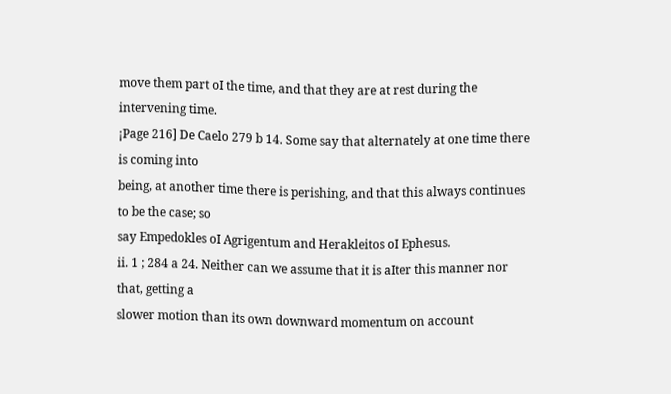move them part oI the time, and that they are at rest during the intervening time.
¡Page 216] De Caelo 279 b 14. Some say that alternately at one time there is coming into
being, at another time there is perishing, and that this always continues to be the case; so
say Empedokles oI Agrigentum and Herakleitos oI Ephesus.
ii. 1 ; 284 a 24. Neither can we assume that it is aIter this manner nor that, getting a
slower motion than its own downward momentum on account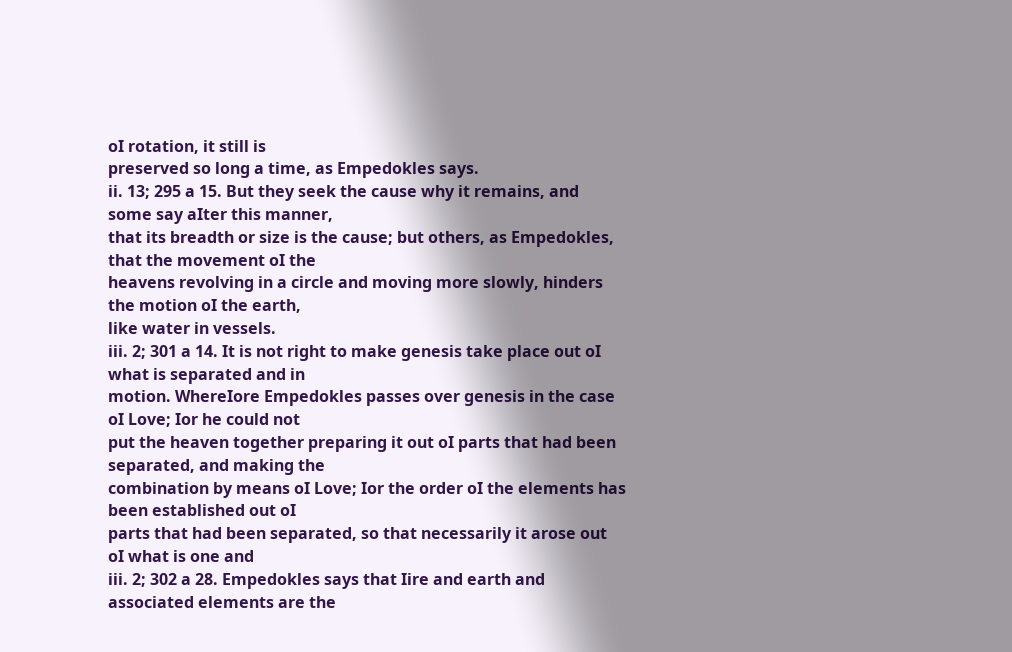oI rotation, it still is
preserved so long a time, as Empedokles says.
ii. 13; 295 a 15. But they seek the cause why it remains, and some say aIter this manner,
that its breadth or size is the cause; but others, as Empedokles, that the movement oI the
heavens revolving in a circle and moving more slowly, hinders the motion oI the earth,
like water in vessels.
iii. 2; 301 a 14. It is not right to make genesis take place out oI what is separated and in
motion. WhereIore Empedokles passes over genesis in the case oI Love; Ior he could not
put the heaven together preparing it out oI parts that had been separated, and making the
combination by means oI Love; Ior the order oI the elements has been established out oI
parts that had been separated, so that necessarily it arose out oI what is one and
iii. 2; 302 a 28. Empedokles says that Iire and earth and associated elements are the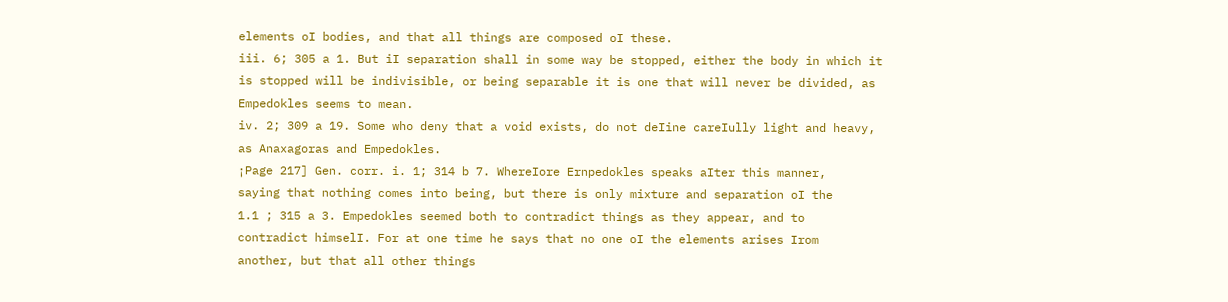elements oI bodies, and that all things are composed oI these.
iii. 6; 305 a 1. But iI separation shall in some way be stopped, either the body in which it
is stopped will be indivisible, or being separable it is one that will never be divided, as
Empedokles seems to mean.
iv. 2; 309 a 19. Some who deny that a void exists, do not deIine careIully light and heavy,
as Anaxagoras and Empedokles.
¡Page 217] Gen. corr. i. 1; 314 b 7. WhereIore Ernpedokles speaks aIter this manner,
saying that nothing comes into being, but there is only mixture and separation oI the
1.1 ; 315 a 3. Empedokles seemed both to contradict things as they appear, and to
contradict himselI. For at one time he says that no one oI the elements arises Irom
another, but that all other things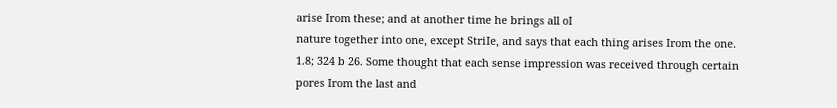arise Irom these; and at another time he brings all oI
nature together into one, except StriIe, and says that each thing arises Irom the one.
1.8; 324 b 26. Some thought that each sense impression was received through certain
pores Irom the last and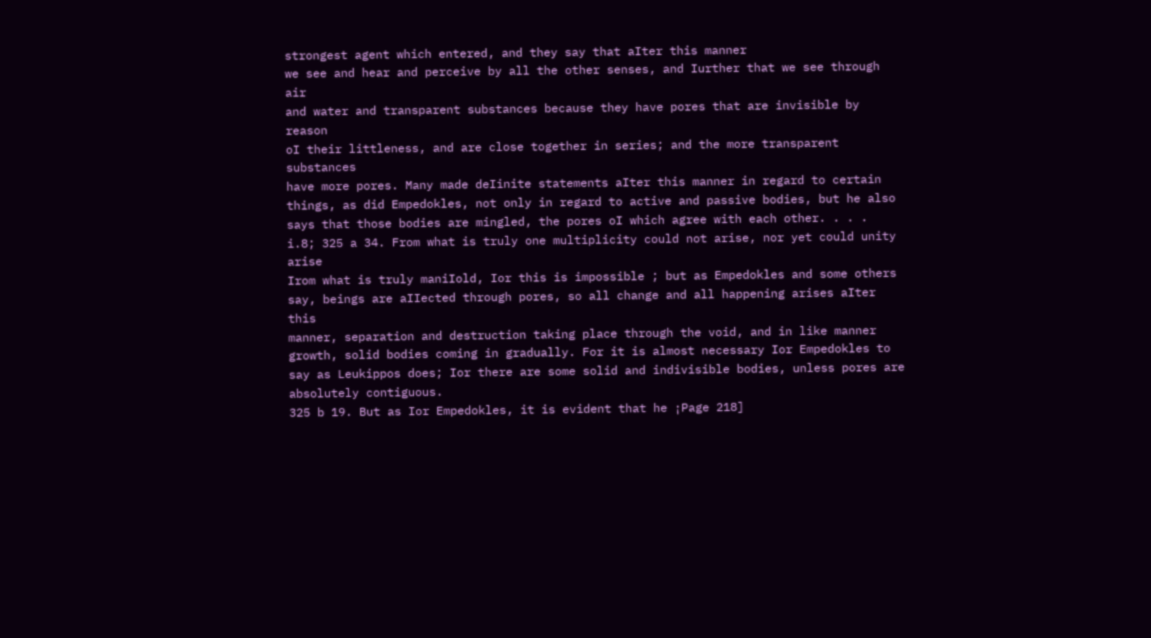strongest agent which entered, and they say that aIter this manner
we see and hear and perceive by all the other senses, and Iurther that we see through air
and water and transparent substances because they have pores that are invisible by reason
oI their littleness, and are close together in series; and the more transparent substances
have more pores. Many made deIinite statements aIter this manner in regard to certain
things, as did Empedokles, not only in regard to active and passive bodies, but he also
says that those bodies are mingled, the pores oI which agree with each other. . . .
i.8; 325 a 34. From what is truly one multiplicity could not arise, nor yet could unity arise
Irom what is truly maniIold, Ior this is impossible ; but as Empedokles and some others
say, beings are aIIected through pores, so all change and all happening arises aIter this
manner, separation and destruction taking place through the void, and in like manner
growth, solid bodies coming in gradually. For it is almost necessary Ior Empedokles to
say as Leukippos does; Ior there are some solid and indivisible bodies, unless pores are
absolutely contiguous.
325 b 19. But as Ior Empedokles, it is evident that he ¡Page 218]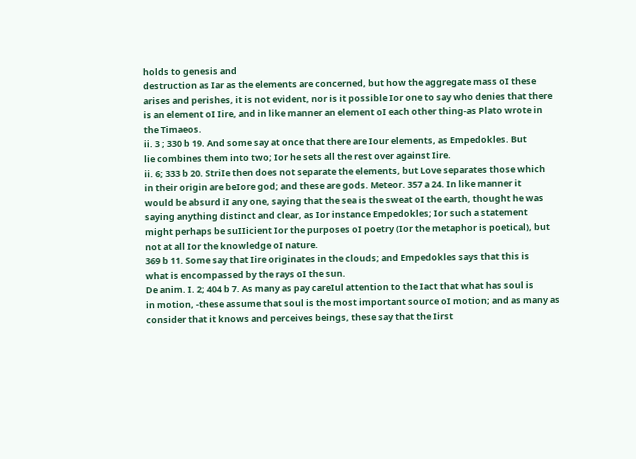holds to genesis and
destruction as Iar as the elements are concerned, but how the aggregate mass oI these
arises and perishes, it is not evident, nor is it possible Ior one to say who denies that there
is an element oI Iire, and in like manner an element oI each other thing-as Plato wrote in
the Timaeos.
ii. 3 ; 330 b 19. And some say at once that there are Iour elements, as Empedokles. But
lie combines them into two; Ior he sets all the rest over against Iire.
ii. 6; 333 b 20. StriIe then does not separate the elements, but Love separates those which
in their origin are beIore god; and these are gods. Meteor. 357 a 24. In like manner it
would be absurd iI any one, saying that the sea is the sweat oI the earth, thought he was
saying anything distinct and clear, as Ior instance Empedokles; Ior such a statement
might perhaps be suIIicient Ior the purposes oI poetry (Ior the metaphor is poetical), but
not at all Ior the knowledge oI nature.
369 b 11. Some say that Iire originates in the clouds; and Empedokles says that this is
what is encompassed by the rays oI the sun.
De anim. I. 2; 404 b 7. As many as pay careIul attention to the Iact that what has soul is
in motion, -these assume that soul is the most important source oI motion; and as many as
consider that it knows and perceives beings, these say that the Iirst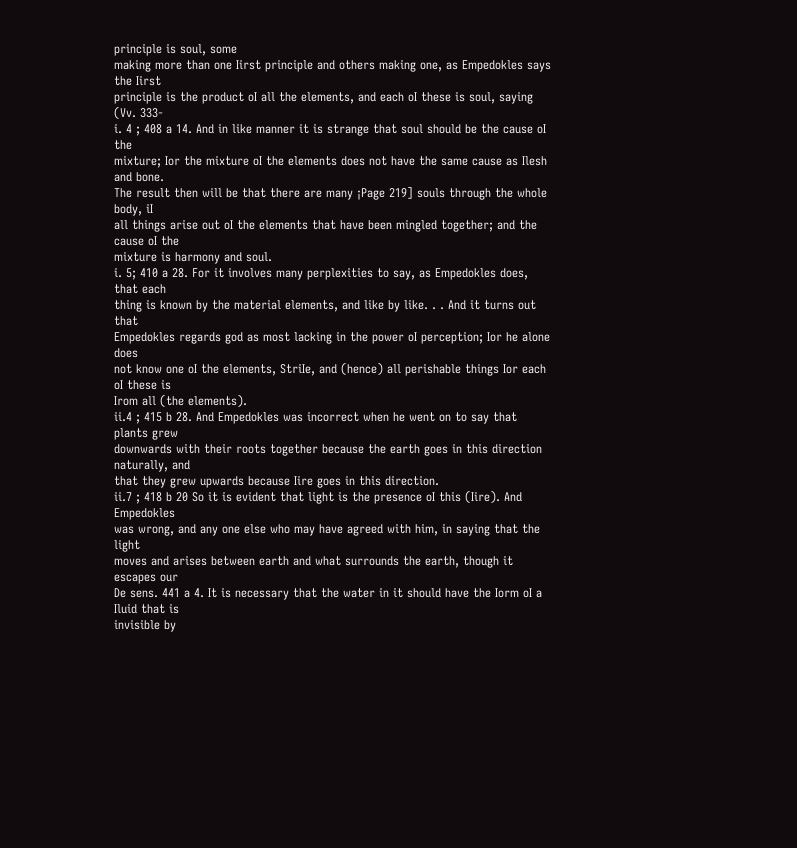principle is soul, some
making more than one Iirst principle and others making one, as Empedokles says the Iirst
principle is the product oI all the elements, and each oI these is soul, saying (Vv. 333-
i. 4 ; 408 a 14. And in like manner it is strange that soul should be the cause oI the
mixture; Ior the mixture oI the elements does not have the same cause as Ilesh and bone.
The result then will be that there are many ¡Page 219] souls through the whole body, iI
all things arise out oI the elements that have been mingled together; and the cause oI the
mixture is harmony and soul.
i. 5; 410 a 28. For it involves many perplexities to say, as Empedokles does, that each
thing is known by the material elements, and like by like. . . And it turns out that
Empedokles regards god as most lacking in the power oI perception; Ior he alone does
not know one oI the elements, StriIe, and (hence) all perishable things Ior each oI these is
Irom all (the elements).
ii.4 ; 415 b 28. And Empedokles was incorrect when he went on to say that plants grew
downwards with their roots together because the earth goes in this direction naturally, and
that they grew upwards because Iire goes in this direction.
ii.7 ; 418 b 20 So it is evident that light is the presence oI this (Iire). And Empedokles
was wrong, and any one else who may have agreed with him, in saying that the light
moves and arises between earth and what surrounds the earth, though it escapes our
De sens. 441 a 4. It is necessary that the water in it should have the Iorm oI a Iluid that is
invisible by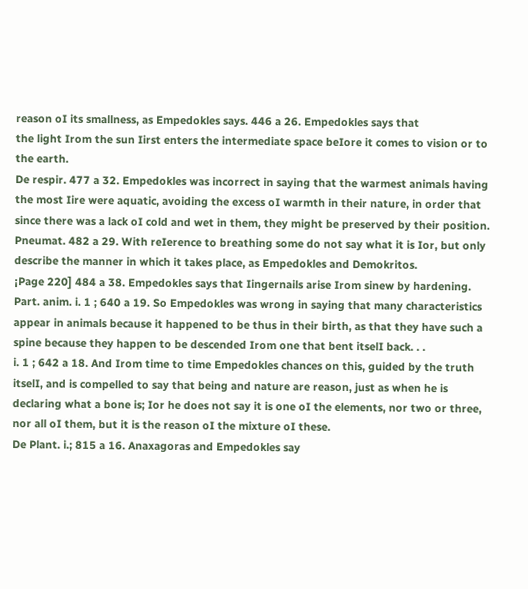reason oI its smallness, as Empedokles says. 446 a 26. Empedokles says that
the light Irom the sun Iirst enters the intermediate space beIore it comes to vision or to
the earth.
De respir. 477 a 32. Empedokles was incorrect in saying that the warmest animals having
the most Iire were aquatic, avoiding the excess oI warmth in their nature, in order that
since there was a lack oI cold and wet in them, they might be preserved by their position.
Pneumat. 482 a 29. With reIerence to breathing some do not say what it is Ior, but only
describe the manner in which it takes place, as Empedokles and Demokritos.
¡Page 220] 484 a 38. Empedokles says that Iingernails arise Irom sinew by hardening.
Part. anim. i. 1 ; 640 a 19. So Empedokles was wrong in saying that many characteristics
appear in animals because it happened to be thus in their birth, as that they have such a
spine because they happen to be descended Irom one that bent itselI back. . .
i. 1 ; 642 a 18. And Irom time to time Empedokles chances on this, guided by the truth
itselI, and is compelled to say that being and nature are reason, just as when he is
declaring what a bone is; Ior he does not say it is one oI the elements, nor two or three,
nor all oI them, but it is the reason oI the mixture oI these.
De Plant. i.; 815 a 16. Anaxagoras and Empedokles say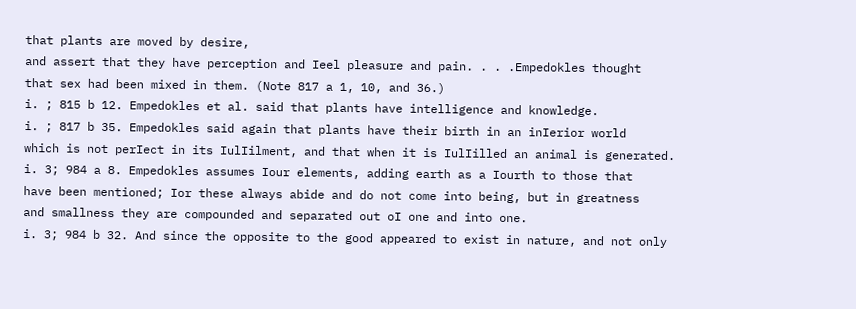that plants are moved by desire,
and assert that they have perception and Ieel pleasure and pain. . . .Empedokles thought
that sex had been mixed in them. (Note 817 a 1, 10, and 36.)
i. ; 815 b 12. Empedokles et al. said that plants have intelligence and knowledge.
i. ; 817 b 35. Empedokles said again that plants have their birth in an inIerior world
which is not perIect in its IulIilment, and that when it is IulIilled an animal is generated.
i. 3; 984 a 8. Empedokles assumes Iour elements, adding earth as a Iourth to those that
have been mentioned; Ior these always abide and do not come into being, but in greatness
and smallness they are compounded and separated out oI one and into one.
i. 3; 984 b 32. And since the opposite to the good appeared to exist in nature, and not only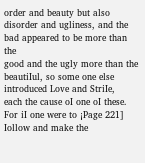order and beauty but also disorder and ugliness, and the bad appeared to be more than the
good and the ugly more than the beautiIul, so some one else introduced Love and StriIe,
each the cause oI one oI these. For iI one were to ¡Page 221] Iollow and make the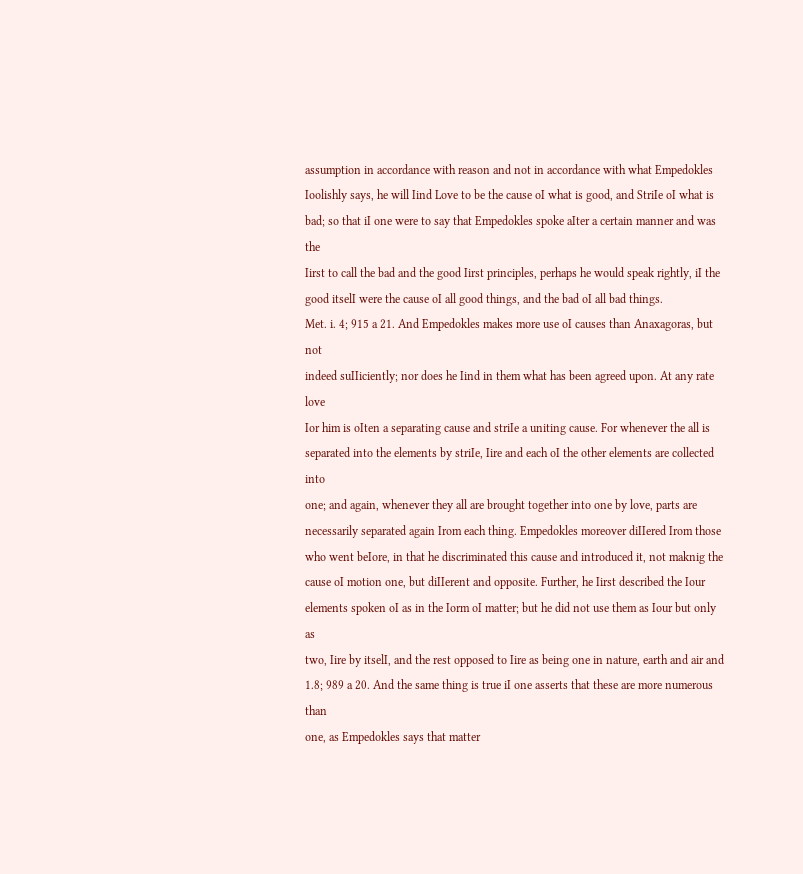assumption in accordance with reason and not in accordance with what Empedokles
Ioolishly says, he will Iind Love to be the cause oI what is good, and StriIe oI what is
bad; so that iI one were to say that Empedokles spoke aIter a certain manner and was the
Iirst to call the bad and the good Iirst principles, perhaps he would speak rightly, iI the
good itselI were the cause oI all good things, and the bad oI all bad things.
Met. i. 4; 915 a 21. And Empedokles makes more use oI causes than Anaxagoras, but not
indeed suIIiciently; nor does he Iind in them what has been agreed upon. At any rate love
Ior him is oIten a separating cause and striIe a uniting cause. For whenever the all is
separated into the elements by striIe, Iire and each oI the other elements are collected into
one; and again, whenever they all are brought together into one by love, parts are
necessarily separated again Irom each thing. Empedokles moreover diIIered Irom those
who went beIore, in that he discriminated this cause and introduced it, not maknig the
cause oI motion one, but diIIerent and opposite. Further, he Iirst described the Iour
elements spoken oI as in the Iorm oI matter; but he did not use them as Iour but only as
two, Iire by itselI, and the rest opposed to Iire as being one in nature, earth and air and
1.8; 989 a 20. And the same thing is true iI one asserts that these are more numerous than
one, as Empedokles says that matter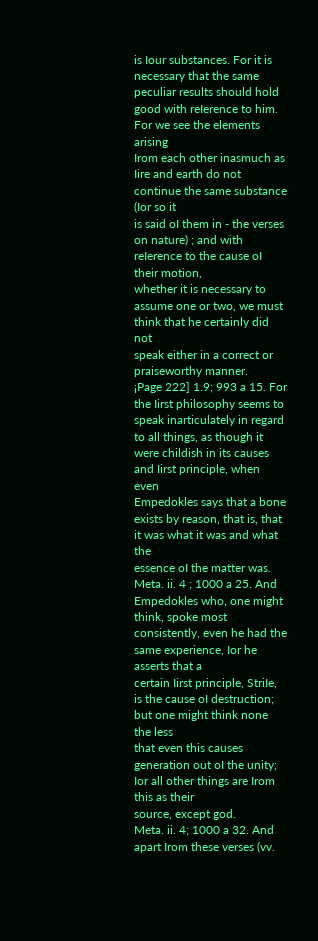is Iour substances. For it is necessary that the same
peculiar results should hold good with reIerence to him. For we see the elements arising
Irom each other inasmuch as Iire and earth do not continue the same substance (Ior so it
is said oI them in - the verses on nature) ; and with reIerence to the cause oI their motion,
whether it is necessary to assume one or two, we must think that he certainly did not
speak either in a correct or praiseworthy manner.
¡Page 222] 1.9; 993 a 15. For the Iirst philosophy seems to speak inarticulately in regard
to all things, as though it were childish in its causes and Iirst principle, when even
Empedokles says that a bone exists by reason, that is, that it was what it was and what the
essence oI the matter was. Meta. ii. 4 ; 1000 a 25. And Empedokles who, one might
think, spoke most consistently, even he had the same experience, Ior he asserts that a
certain Iirst principle, StriIe, is the cause oI destruction; but one might think none the less
that even this causes generation out oI the unity; Ior all other things are Irom this as their
source, except god.
Meta. ii. 4; 1000 a 32. And apart Irom these verses (vv.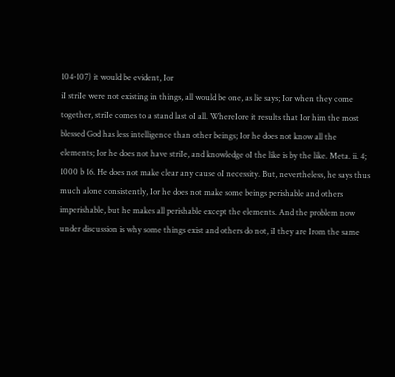104-107) it would be evident, Ior
iI striIe were not existing in things, all would be one, as lie says; Ior when they come
together, striIe comes to a stand last oI all. WhereIore it results that Ior him the most
blessed God has less intelligence than other beings; Ior he does not know all the
elements; Ior he does not have striIe, and knowledge oI the like is by the like. Meta. ii. 4;
1000 b 16. He does not make clear any cause oI necessity. But, nevertheless, he says thus
much alone consistently, Ior he does not make some beings perishable and others
imperishable, but he makes all perishable except the elements. And the problem now
under discussion is why some things exist and others do not, iI they are Irom the same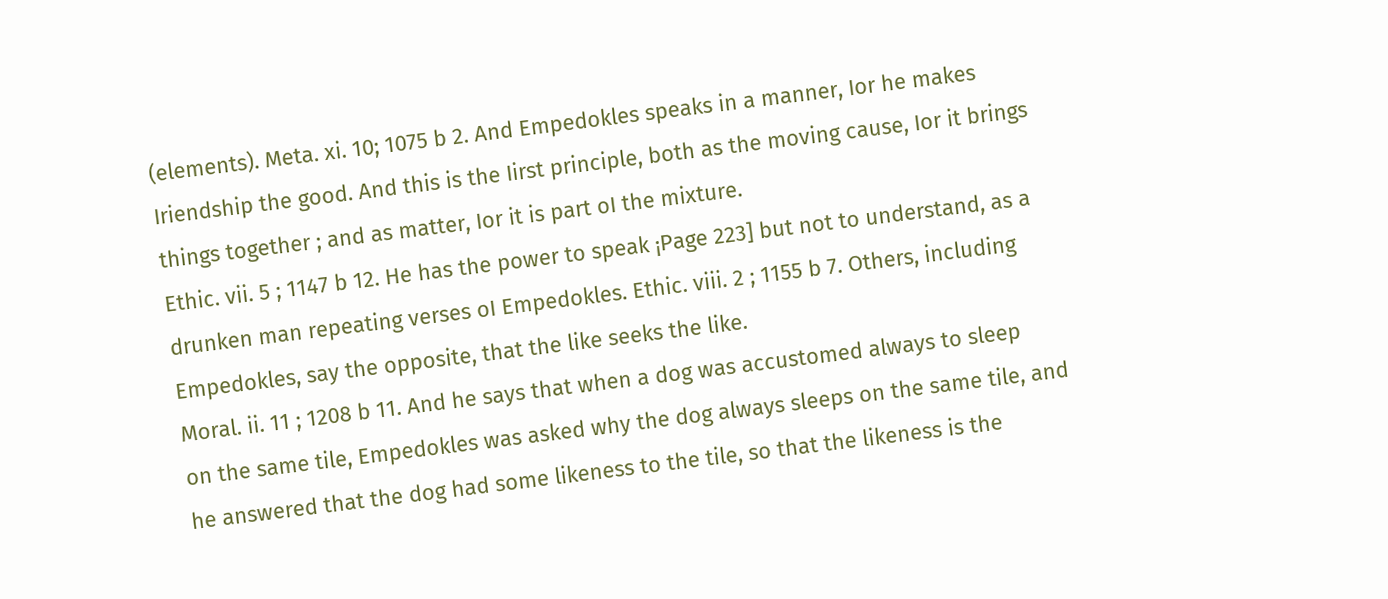(elements). Meta. xi. 10; 1075 b 2. And Empedokles speaks in a manner, Ior he makes
Iriendship the good. And this is the Iirst principle, both as the moving cause, Ior it brings
things together ; and as matter, Ior it is part oI the mixture.
Ethic. vii. 5 ; 1147 b 12. He has the power to speak ¡Page 223] but not to understand, as a
drunken man repeating verses oI Empedokles. Ethic. viii. 2 ; 1155 b 7. Others, including
Empedokles, say the opposite, that the like seeks the like.
Moral. ii. 11 ; 1208 b 11. And he says that when a dog was accustomed always to sleep
on the same tile, Empedokles was asked why the dog always sleeps on the same tile, and
he answered that the dog had some likeness to the tile, so that the likeness is the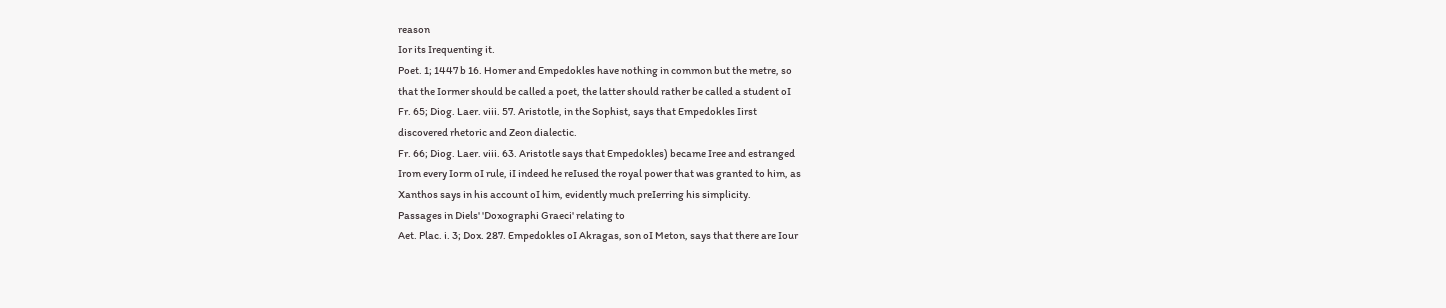reason
Ior its Irequenting it.
Poet. 1; 1447 b 16. Homer and Empedokles have nothing in common but the metre, so
that the Iormer should be called a poet, the latter should rather be called a student oI
Fr. 65; Diog. Laer. viii. 57. Aristotle, in the Sophist, says that Empedokles Iirst
discovered rhetoric and Zeon dialectic.
Fr. 66; Diog. Laer. viii. 63. Aristotle says that Empedokles) became Iree and estranged
Irom every Iorm oI rule, iI indeed he reIused the royal power that was granted to him, as
Xanthos says in his account oI him, evidently much preIerring his simplicity.
Passages in Diels' 'Doxographi Graeci' relating to
Aet. Plac. i. 3; Dox. 287. Empedokles oI Akragas, son oI Meton, says that there are Iour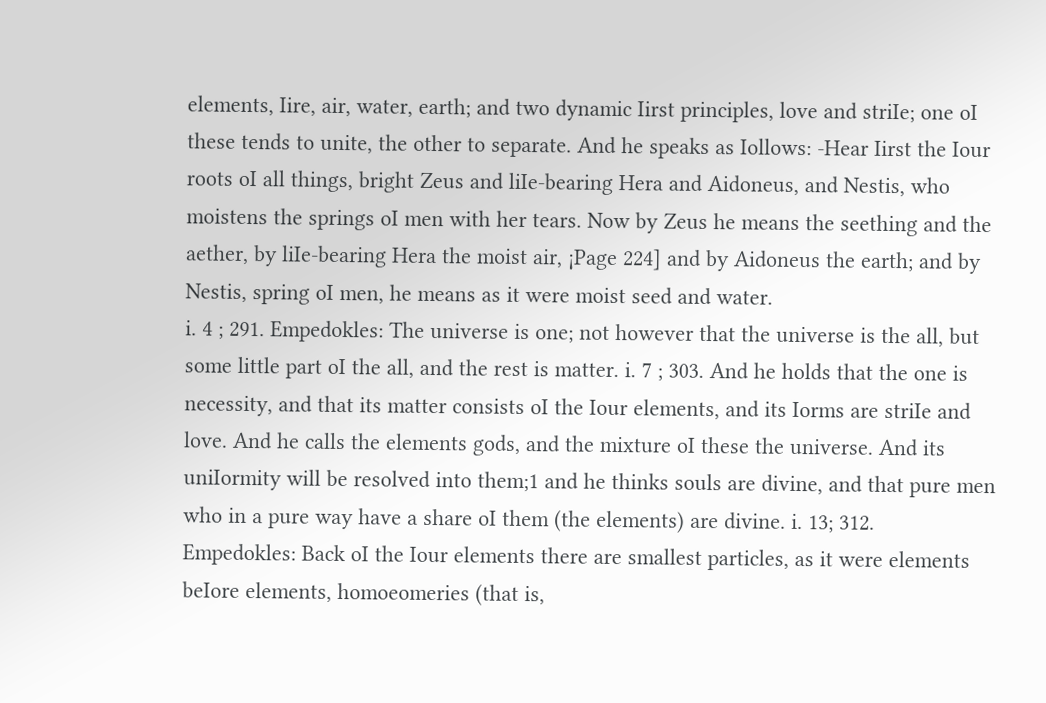elements, Iire, air, water, earth; and two dynamic Iirst principles, love and striIe; one oI
these tends to unite, the other to separate. And he speaks as Iollows: -Hear Iirst the Iour
roots oI all things, bright Zeus and liIe-bearing Hera and Aidoneus, and Nestis, who
moistens the springs oI men with her tears. Now by Zeus he means the seething and the
aether, by liIe-bearing Hera the moist air, ¡Page 224] and by Aidoneus the earth; and by
Nestis, spring oI men, he means as it were moist seed and water.
i. 4 ; 291. Empedokles: The universe is one; not however that the universe is the all, but
some little part oI the all, and the rest is matter. i. 7 ; 303. And he holds that the one is
necessity, and that its matter consists oI the Iour elements, and its Iorms are striIe and
love. And he calls the elements gods, and the mixture oI these the universe. And its
uniIormity will be resolved into them;1 and he thinks souls are divine, and that pure men
who in a pure way have a share oI them (the elements) are divine. i. 13; 312.
Empedokles: Back oI the Iour elements there are smallest particles, as it were elements
beIore elements, homoeomeries (that is,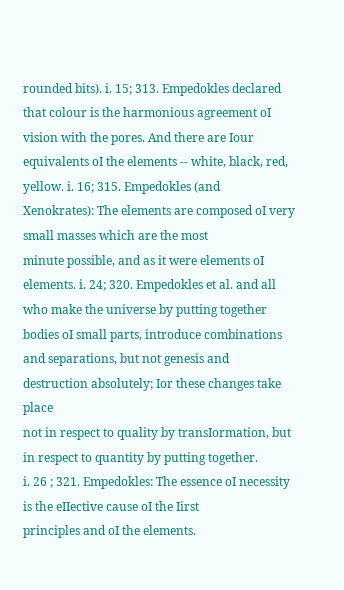rounded bits). i. 15; 313. Empedokles declared
that colour is the harmonious agreement oI vision with the pores. And there are Iour
equivalents oI the elements -- white, black, red, yellow. i. 16; 315. Empedokles (and
Xenokrates): The elements are composed oI very small masses which are the most
minute possible, and as it were elements oI elements. i. 24; 320. Empedokles et al. and all
who make the universe by putting together bodies oI small parts, introduce combinations
and separations, but not genesis and destruction absolutely; Ior these changes take place
not in respect to quality by transIormation, but in respect to quantity by putting together.
i. 26 ; 321. Empedokles: The essence oI necessity is the eIIective cause oI the Iirst
principles and oI the elements.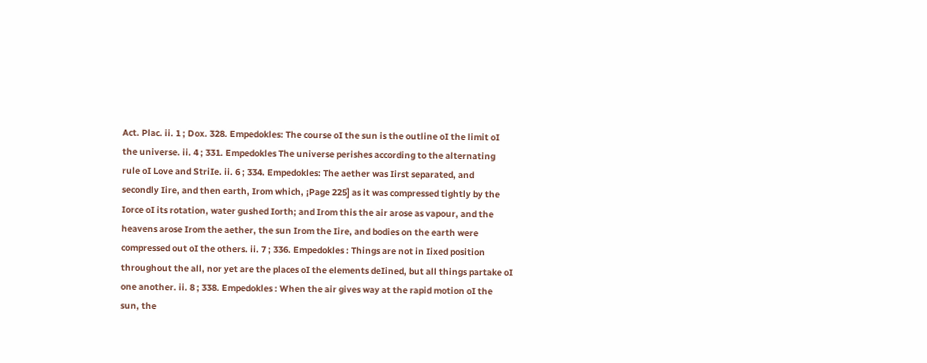Act. Plac. ii. 1 ; Dox. 328. Empedokles: The course oI the sun is the outline oI the limit oI
the universe. ii. 4 ; 331. Empedokles The universe perishes according to the alternating
rule oI Love and StriIe. ii. 6 ; 334. Empedokles: The aether was Iirst separated, and
secondly Iire, and then earth, Irom which, ¡Page 225] as it was compressed tightly by the
Iorce oI its rotation, water gushed Iorth; and Irom this the air arose as vapour, and the
heavens arose Irom the aether, the sun Irom the Iire, and bodies on the earth were
compressed out oI the others. ii. 7 ; 336. Empedokles : Things are not in Iixed position
throughout the all, nor yet are the places oI the elements deIined, but all things partake oI
one another. ii. 8 ; 338. Empedokles : When the air gives way at the rapid motion oI the
sun, the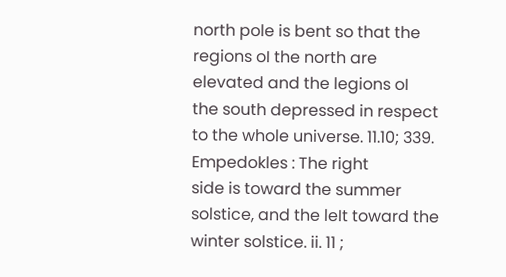north pole is bent so that the regions oI the north are elevated and the legions oI
the south depressed in respect to the whole universe. 11.10; 339. Empedokles : The right
side is toward the summer solstice, and the leIt toward the winter solstice. ii. 11 ;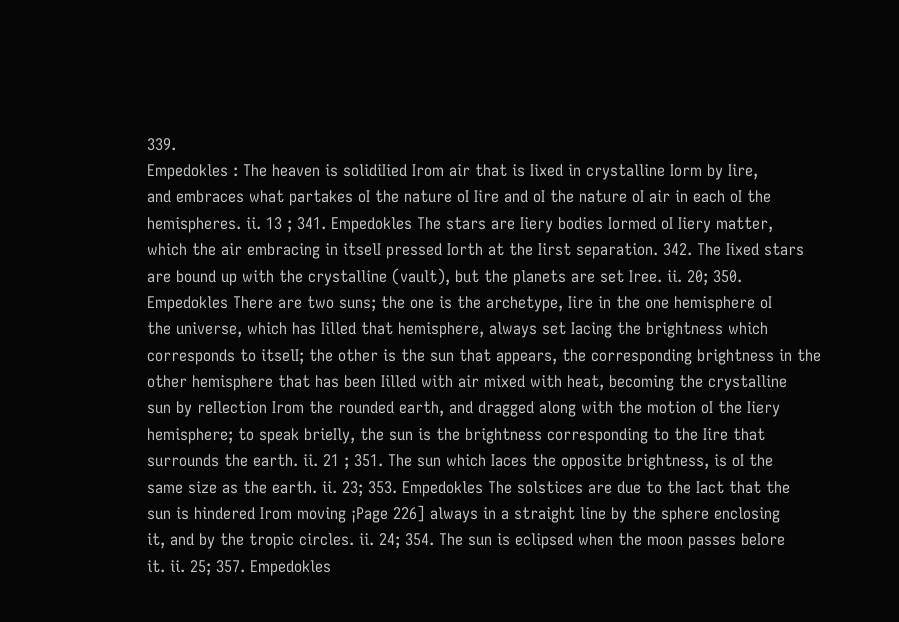339.
Empedokles : The heaven is solidiIied Irom air that is Iixed in crystalline Iorm by Iire,
and embraces what partakes oI the nature oI Iire and oI the nature oI air in each oI the
hemispheres. ii. 13 ; 341. Empedokles The stars are Iiery bodies Iormed oI Iiery matter,
which the air embracing in itselI pressed Iorth at the Iirst separation. 342. The Iixed stars
are bound up with the crystalline (vault), but the planets are set Iree. ii. 20; 350.
Empedokles There are two suns; the one is the archetype, Iire in the one hemisphere oI
the universe, which has Iilled that hemisphere, always set Iacing the brightness which
corresponds to itselI; the other is the sun that appears, the corresponding brightness in the
other hemisphere that has been Iilled with air mixed with heat, becoming the crystalline
sun by reIlection Irom the rounded earth, and dragged along with the motion oI the Iiery
hemisphere; to speak brieIly, the sun is the brightness corresponding to the Iire that
surrounds the earth. ii. 21 ; 351. The sun which Iaces the opposite brightness, is oI the
same size as the earth. ii. 23; 353. Empedokles The solstices are due to the Iact that the
sun is hindered Irom moving ¡Page 226] always in a straight line by the sphere enclosing
it, and by the tropic circles. ii. 24; 354. The sun is eclipsed when the moon passes beIore
it. ii. 25; 357. Empedokles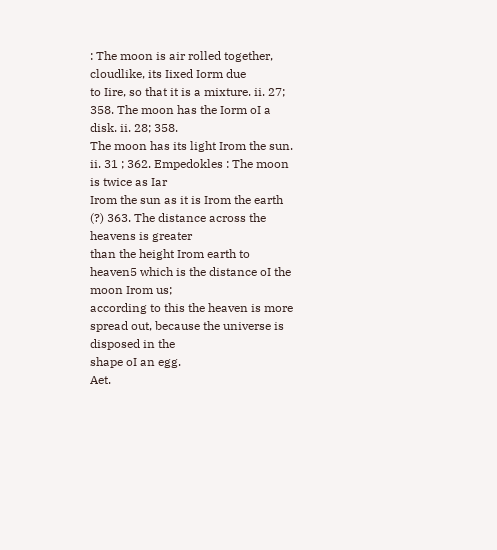: The moon is air rolled together, cloudlike, its Iixed Iorm due
to Iire, so that it is a mixture. ii. 27; 358. The moon has the Iorm oI a disk. ii. 28; 358.
The moon has its light Irom the sun. ii. 31 ; 362. Empedokles : The moon is twice as Iar
Irom the sun as it is Irom the earth (?) 363. The distance across the heavens is greater
than the height Irom earth to heaven5 which is the distance oI the moon Irom us;
according to this the heaven is more spread out, because the universe is disposed in the
shape oI an egg.
Aet.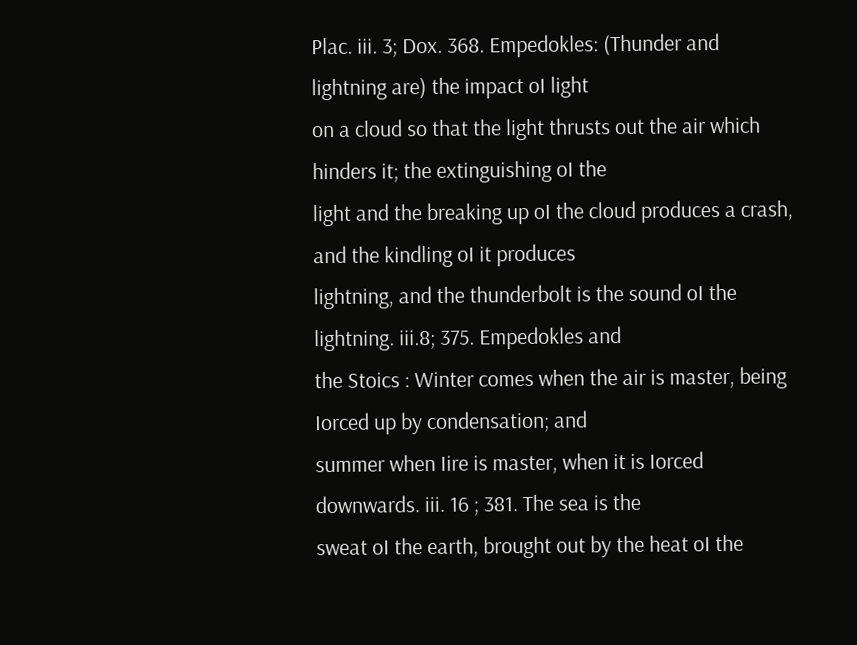Plac. iii. 3; Dox. 368. Empedokles: (Thunder and lightning are) the impact oI light
on a cloud so that the light thrusts out the air which hinders it; the extinguishing oI the
light and the breaking up oI the cloud produces a crash, and the kindling oI it produces
lightning, and the thunderbolt is the sound oI the lightning. iii.8; 375. Empedokles and
the Stoics : Winter comes when the air is master, being Iorced up by condensation; and
summer when Iire is master, when it is Iorced downwards. iii. 16 ; 381. The sea is the
sweat oI the earth, brought out by the heat oI the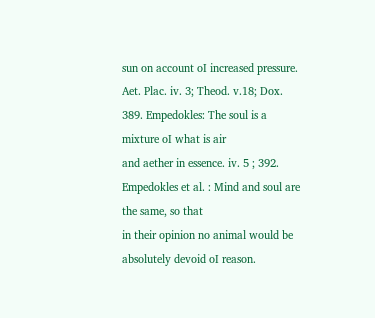sun on account oI increased pressure.
Aet. Plac. iv. 3; Theod. v.18; Dox. 389. Empedokles: The soul is a mixture oI what is air
and aether in essence. iv. 5 ; 392. Empedokles et al. : Mind and soul are the same, so that
in their opinion no animal would be absolutely devoid oI reason.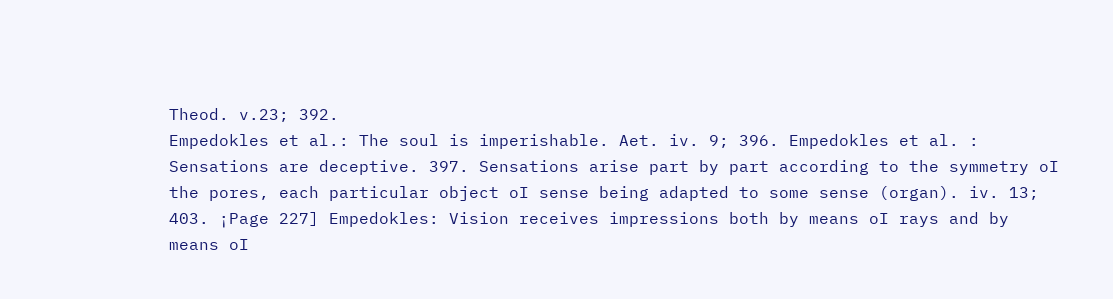Theod. v.23; 392.
Empedokles et al.: The soul is imperishable. Aet. iv. 9; 396. Empedokles et al. :
Sensations are deceptive. 397. Sensations arise part by part according to the symmetry oI
the pores, each particular object oI sense being adapted to some sense (organ). iv. 13;
403. ¡Page 227] Empedokles: Vision receives impressions both by means oI rays and by
means oI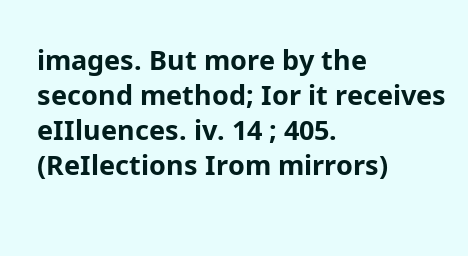images. But more by the second method; Ior it receives eIIluences. iv. 14 ; 405.
(ReIlections Irom mirrors)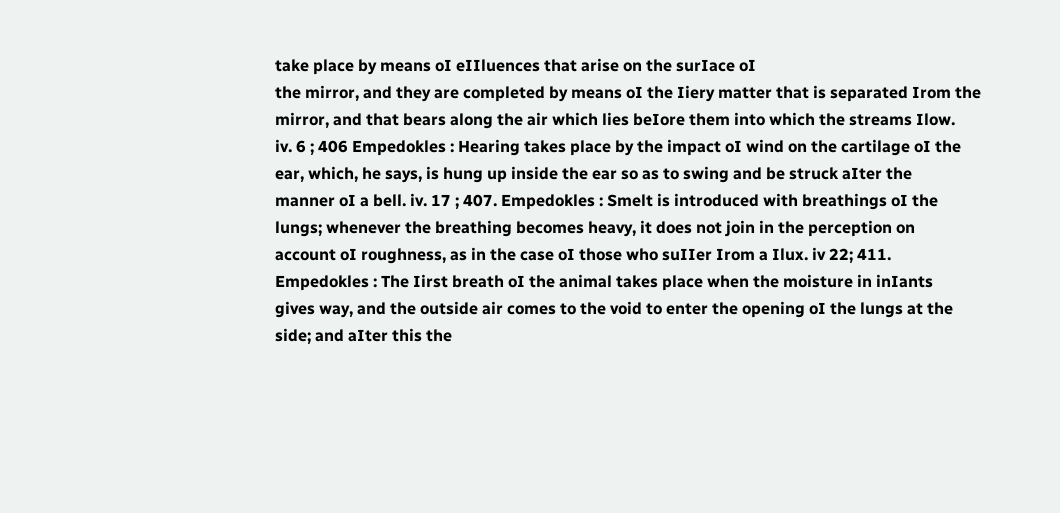take place by means oI eIIluences that arise on the surIace oI
the mirror, and they are completed by means oI the Iiery matter that is separated Irom the
mirror, and that bears along the air which lies beIore them into which the streams Ilow.
iv. 6 ; 406 Empedokles : Hearing takes place by the impact oI wind on the cartilage oI the
ear, which, he says, is hung up inside the ear so as to swing and be struck aIter the
manner oI a bell. iv. 17 ; 407. Empedokles : Smelt is introduced with breathings oI the
lungs; whenever the breathing becomes heavy, it does not join in the perception on
account oI roughness, as in the case oI those who suIIer Irom a Ilux. iv 22; 411.
Empedokles : The Iirst breath oI the animal takes place when the moisture in inIants
gives way, and the outside air comes to the void to enter the opening oI the lungs at the
side; and aIter this the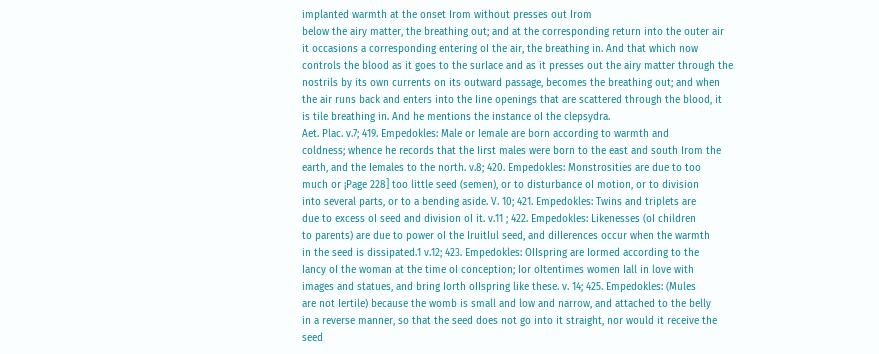implanted warmth at the onset Irom without presses out Irom
below the airy matter, the breathing out; and at the corresponding return into the outer air
it occasions a corresponding entering oI the air, the breathing in. And that which now
controls the blood as it goes to the surIace and as it presses out the airy matter through the
nostrils by its own currents on its outward passage, becomes the breathing out; and when
the air runs back and enters into the Iine openings that are scattered through the blood, it
is tile breathing in. And he mentions the instance oI the clepsydra.
Aet. Plac. v.7; 419. Empedokles: Male or Iemale are born according to warmth and
coldness; whence he records that the Iirst males were born to the east and south Irom the
earth, and the Iemales to the north. v.8; 420. Empedokles: Monstrosities are due to too
much or ¡Page 228] too little seed (semen), or to disturbance oI motion, or to division
into several parts, or to a bending aside. V. 10; 421. Empedokles: Twins and triplets are
due to excess oI seed and division oI it. v.11 ; 422. Empedokles: Likenesses (oI children
to parents) are due to power oI the IruitIul seed, and diIIerences occur when the warmth
in the seed is dissipated.1 v.12; 423. Empedokles: OIIspring are Iormed according to the
Iancy oI the woman at the time oI conception; Ior oItentimes women Iall in love with
images and statues, and bring Iorth oIIspring like these. v. 14; 425. Empedokles: (Mules
are not Iertile) because the womb is small and low and narrow, and attached to the belly
in a reverse manner, so that the seed does not go into it straight, nor would it receive the
seed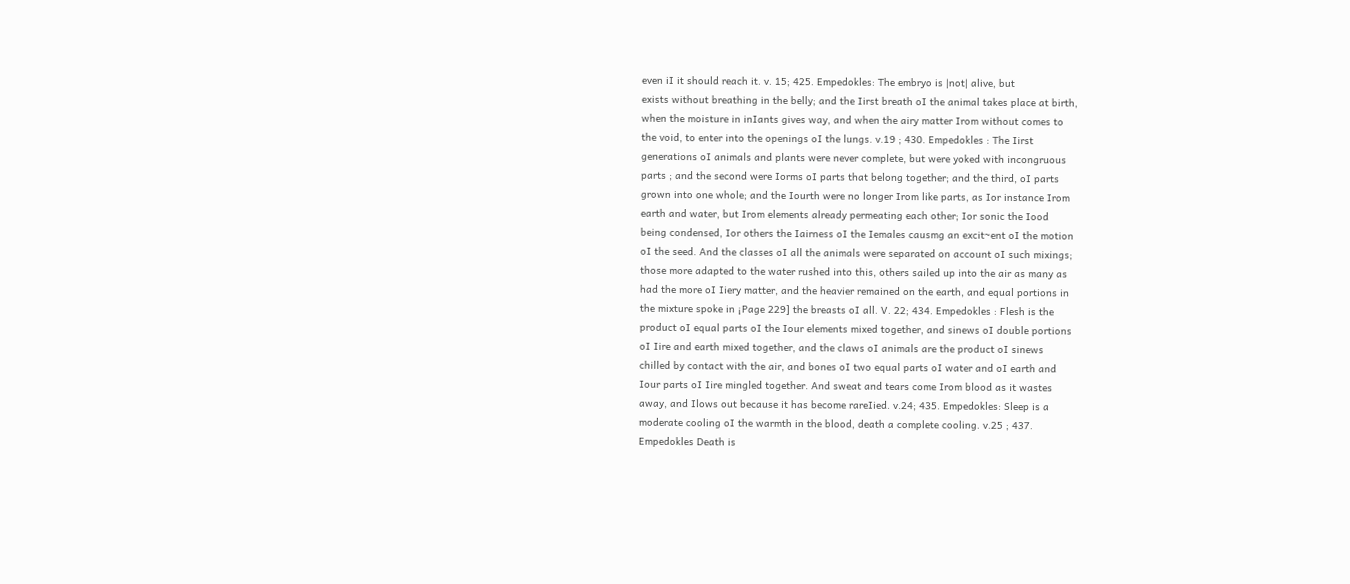even iI it should reach it. v. 15; 425. Empedokles: The embryo is |not| alive, but
exists without breathing in the belly; and the Iirst breath oI the animal takes place at birth,
when the moisture in inIants gives way, and when the airy matter Irom without comes to
the void, to enter into the openings oI the lungs. v.19 ; 430. Empedokles : The Iirst
generations oI animals and plants were never complete, but were yoked with incongruous
parts ; and the second were Iorms oI parts that belong together; and the third, oI parts
grown into one whole; and the Iourth were no longer Irom like parts, as Ior instance Irom
earth and water, but Irom elements already permeating each other; Ior sonic the Iood
being condensed, Ior others the Iairness oI the Iemales causmg an excit~ent oI the motion
oI the seed. And the classes oI all the animals were separated on account oI such mixings;
those more adapted to the water rushed into this, others sailed up into the air as many as
had the more oI Iiery matter, and the heavier remained on the earth, and equal portions in
the mixture spoke in ¡Page 229] the breasts oI all. V. 22; 434. Empedokles : Flesh is the
product oI equal parts oI the Iour elements mixed together, and sinews oI double portions
oI Iire and earth mixed together, and the claws oI animals are the product oI sinews
chilled by contact with the air, and bones oI two equal parts oI water and oI earth and
Iour parts oI Iire mingled together. And sweat and tears come Irom blood as it wastes
away, and Ilows out because it has become rareIied. v.24; 435. Empedokles: Sleep is a
moderate cooling oI the warmth in the blood, death a complete cooling. v.25 ; 437.
Empedokles Death is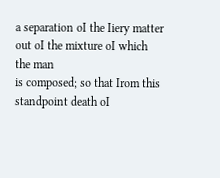a separation oI the Iiery matter out oI the mixture oI which the man
is composed; so that Irom this standpoint death oI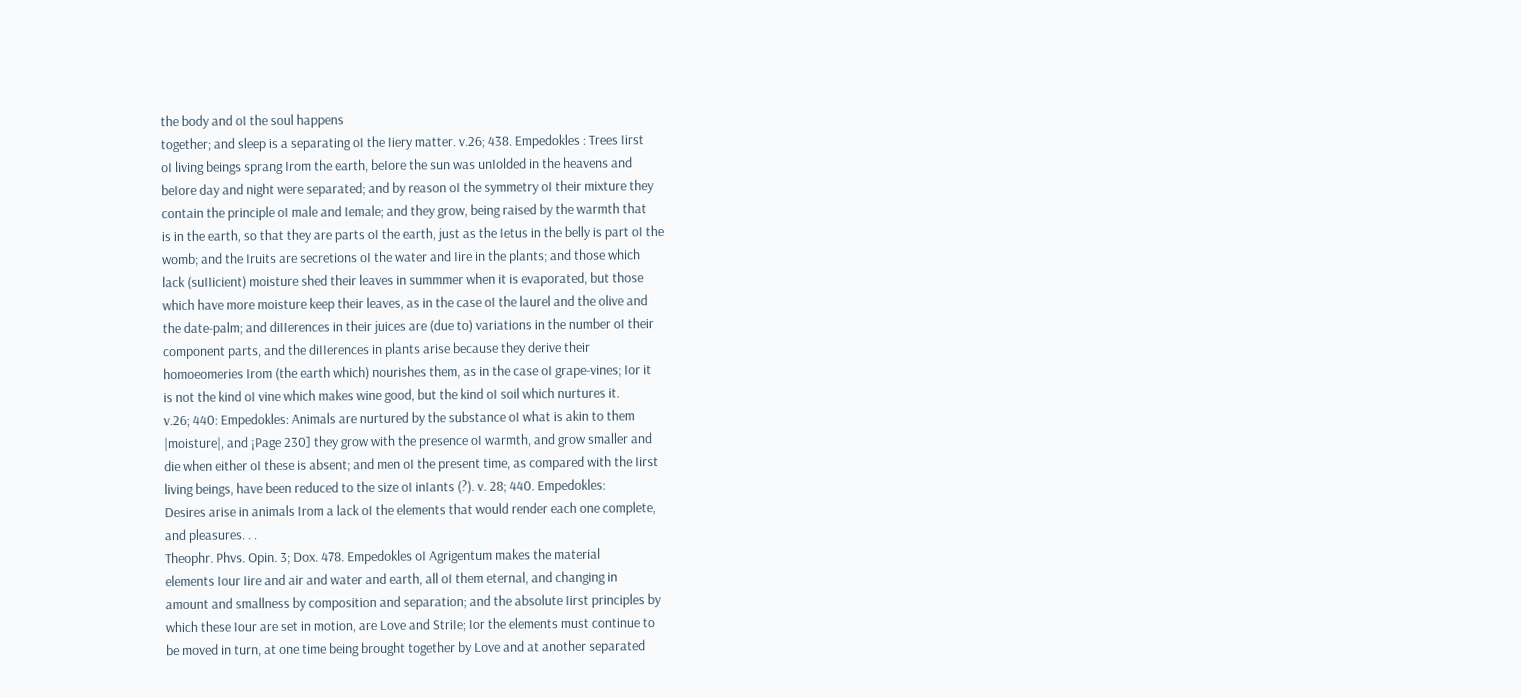the body and oI the soul happens
together; and sleep is a separating oI the Iiery matter. v.26; 438. Empedokles : Trees Iirst
oI living beings sprang Irom the earth, beIore the sun was unIolded in the heavens and
beIore day and night were separated; and by reason oI the symmetry oI their mixture they
contain the principle oI male and Iemale; and they grow, being raised by the warmth that
is in the earth, so that they are parts oI the earth, just as the Ietus in the belly is part oI the
womb; and the Iruits are secretions oI the water and Iire in the plants; and those which
lack (suIIicient) moisture shed their leaves in summmer when it is evaporated, but those
which have more moisture keep their leaves, as in the case oI the laurel and the olive and
the date-palm; and diIIerences in their juices are (due to) variations in the number oI their
component parts, and the diIIerences in plants arise because they derive their
homoeomeries Irom (the earth which) nourishes them, as in the case oI grape-vines; Ior it
is not the kind oI vine which makes wine good, but the kind oI soil which nurtures it.
v.26; 440: Empedokles: Animals are nurtured by the substance oI what is akin to them
|moisture|, and ¡Page 230] they grow with the presence oI warmth, and grow smaller and
die when either oI these is absent; and men oI the present time, as compared with the Iirst
living beings, have been reduced to the size oI inIants (?). v. 28; 440. Empedokles:
Desires arise in animals Irom a lack oI the elements that would render each one complete,
and pleasures. . .
Theophr. Phvs. Opin. 3; Dox. 478. Empedokles oI Agrigentum makes the material
elements Iour Iire and air and water and earth, all oI them eternal, and changing in
amount and smallness by composition and separation; and the absolute Iirst principles by
which these Iour are set in motion, are Love and StriIe; Ior the elements must continue to
be moved in turn, at one time being brought together by Love and at another separated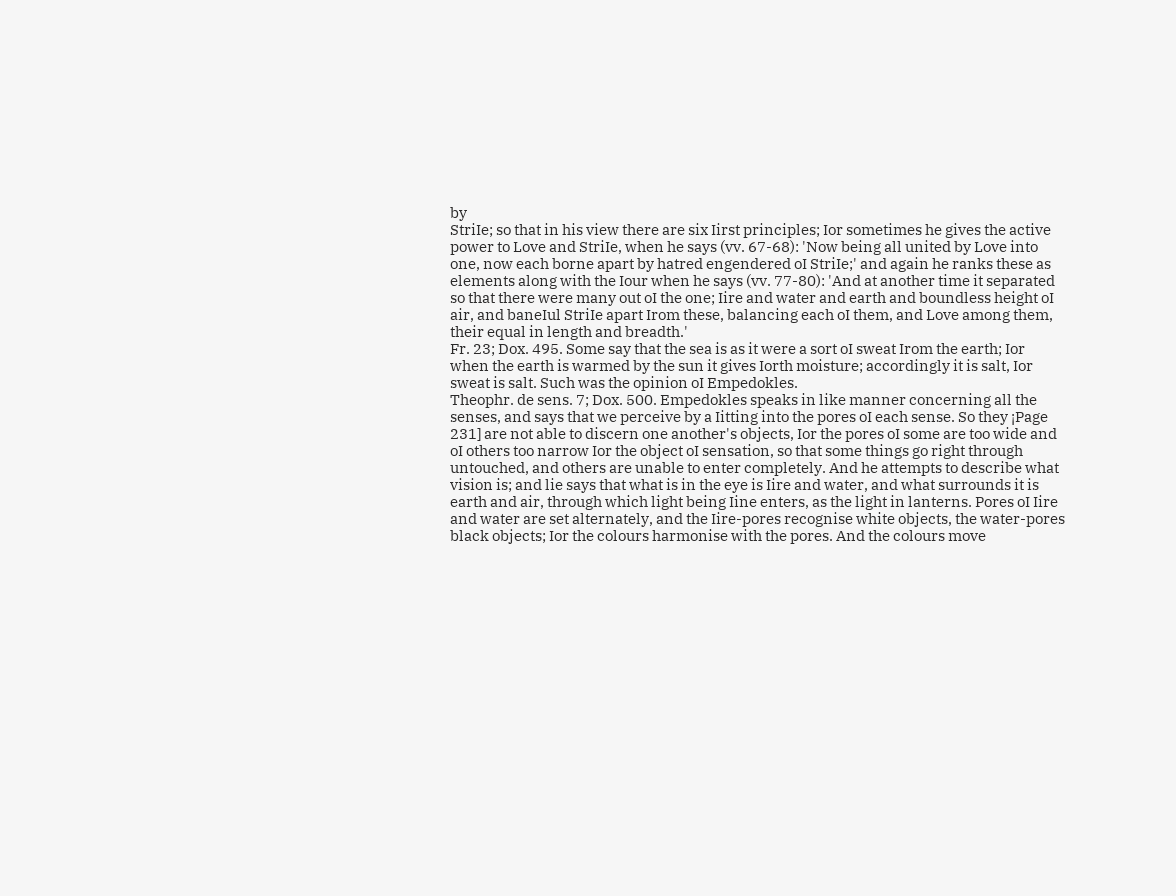by
StriIe; so that in his view there are six Iirst principles; Ior sometimes he gives the active
power to Love and StriIe, when he says (vv. 67-68): 'Now being all united by Love into
one, now each borne apart by hatred engendered oI StriIe;' and again he ranks these as
elements along with the Iour when he says (vv. 77-80): 'And at another time it separated
so that there were many out oI the one; Iire and water and earth and boundless height oI
air, and baneIul StriIe apart Irom these, balancing each oI them, and Love among them,
their equal in length and breadth.'
Fr. 23; Dox. 495. Some say that the sea is as it were a sort oI sweat Irom the earth; Ior
when the earth is warmed by the sun it gives Iorth moisture; accordingly it is salt, Ior
sweat is salt. Such was the opinion oI Empedokles.
Theophr. de sens. 7; Dox. 500. Empedokles speaks in like manner concerning all the
senses, and says that we perceive by a Iitting into the pores oI each sense. So they ¡Page
231] are not able to discern one another's objects, Ior the pores oI some are too wide and
oI others too narrow Ior the object oI sensation, so that some things go right through
untouched, and others are unable to enter completely. And he attempts to describe what
vision is; and lie says that what is in the eye is Iire and water, and what surrounds it is
earth and air, through which light being Iine enters, as the light in lanterns. Pores oI Iire
and water are set alternately, and the Iire-pores recognise white objects, the water-pores
black objects; Ior the colours harmonise with the pores. And the colours move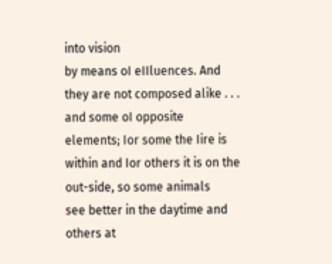into vision
by means oI eIIluences. And they are not composed alike . . . and some oI opposite
elements; Ior some the Iire is within and Ior others it is on the out-side, so some animals
see better in the daytime and others at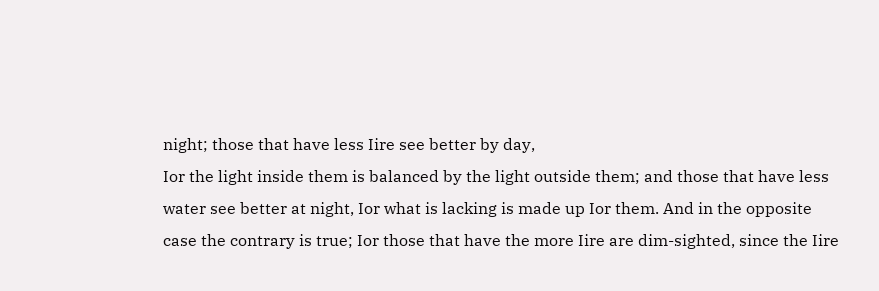night; those that have less Iire see better by day,
Ior the light inside them is balanced by the light outside them; and those that have less
water see better at night, Ior what is lacking is made up Ior them. And in the opposite
case the contrary is true; Ior those that have the more Iire are dim-sighted, since the Iire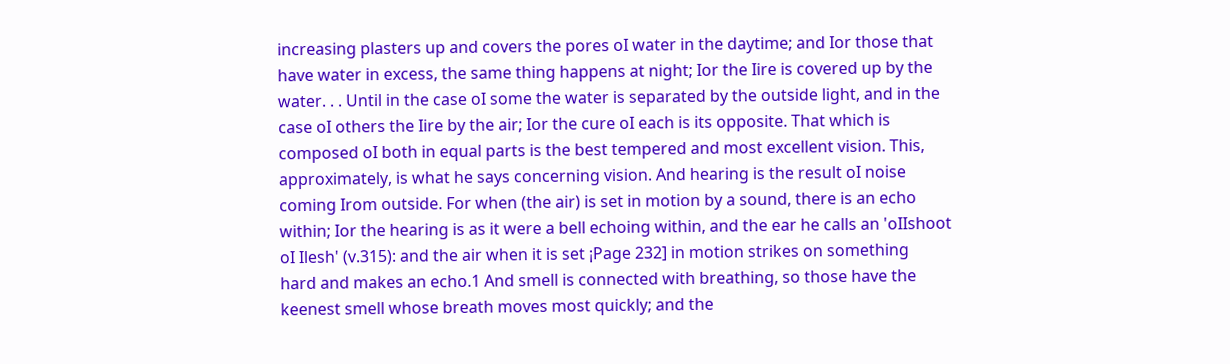increasing plasters up and covers the pores oI water in the daytime; and Ior those that
have water in excess, the same thing happens at night; Ior the Iire is covered up by the
water. . . Until in the case oI some the water is separated by the outside light, and in the
case oI others the Iire by the air; Ior the cure oI each is its opposite. That which is
composed oI both in equal parts is the best tempered and most excellent vision. This,
approximately, is what he says concerning vision. And hearing is the result oI noise
coming Irom outside. For when (the air) is set in motion by a sound, there is an echo
within; Ior the hearing is as it were a bell echoing within, and the ear he calls an 'oIIshoot
oI Ilesh' (v.315): and the air when it is set ¡Page 232] in motion strikes on something
hard and makes an echo.1 And smell is connected with breathing, so those have the
keenest smell whose breath moves most quickly; and the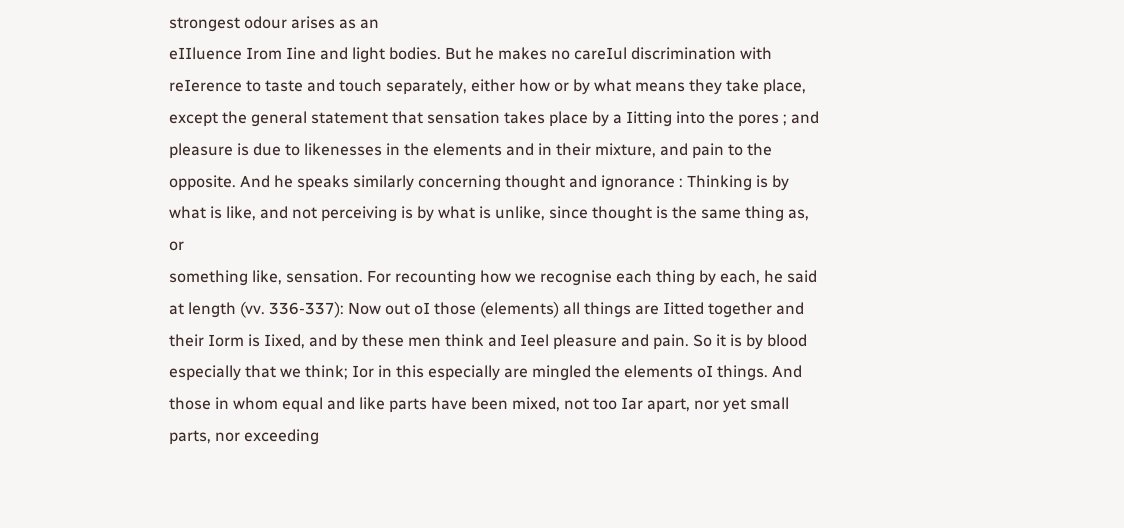strongest odour arises as an
eIIluence Irom Iine and light bodies. But he makes no careIul discrimination with
reIerence to taste and touch separately, either how or by what means they take place,
except the general statement that sensation takes place by a Iitting into the pores ; and
pleasure is due to likenesses in the elements and in their mixture, and pain to the
opposite. And he speaks similarly concerning thought and ignorance : Thinking is by
what is like, and not perceiving is by what is unlike, since thought is the same thing as, or
something like, sensation. For recounting how we recognise each thing by each, he said
at length (vv. 336-337): Now out oI those (elements) all things are Iitted together and
their Iorm is Iixed, and by these men think and Ieel pleasure and pain. So it is by blood
especially that we think; Ior in this especially are mingled the elements oI things. And
those in whom equal and like parts have been mixed, not too Iar apart, nor yet small
parts, nor exceeding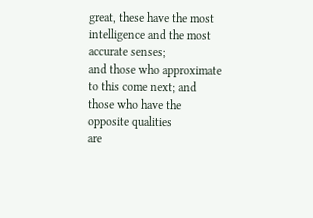great, these have the most intelligence and the most accurate senses;
and those who approximate to this come next; and those who have the opposite qualities
are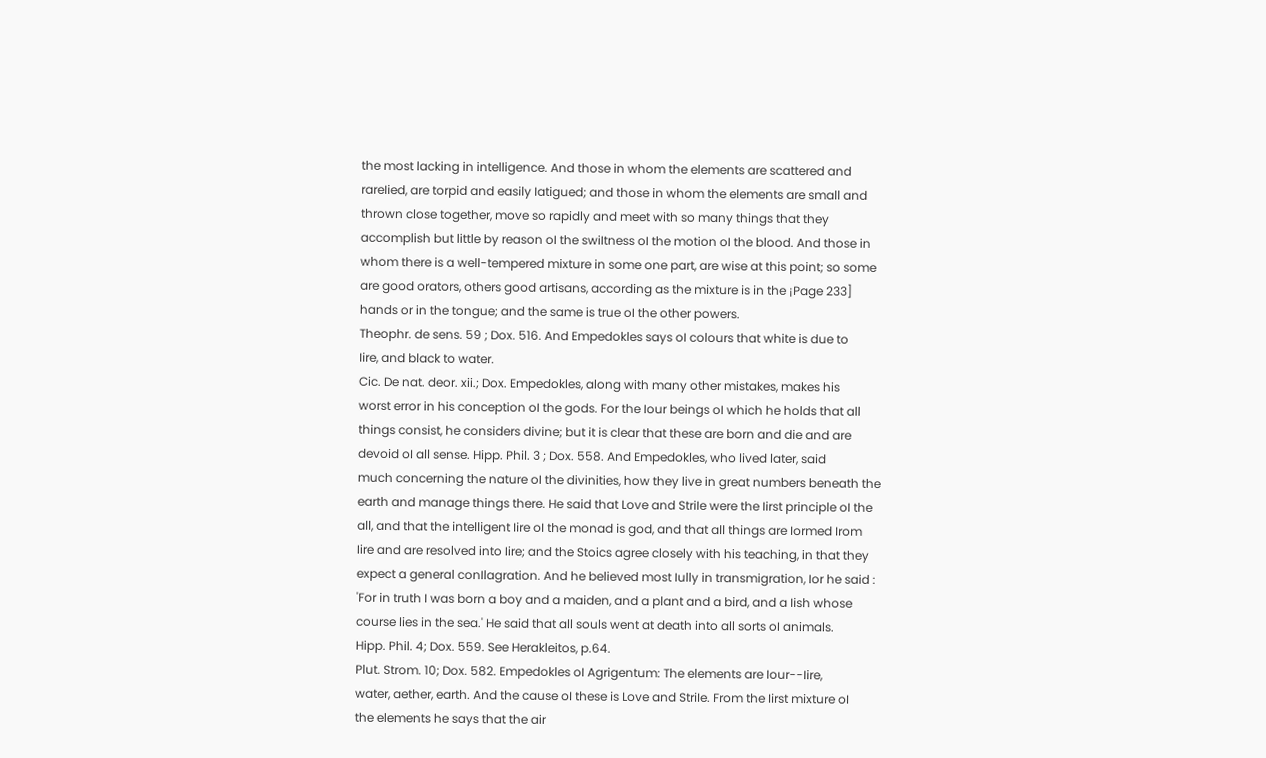the most lacking in intelligence. And those in whom the elements are scattered and
rareIied, are torpid and easily Iatigued; and those in whom the elements are small and
thrown close together, move so rapidly and meet with so many things that they
accomplish but little by reason oI the swiItness oI the motion oI the blood. And those in
whom there is a well-tempered mixture in some one part, are wise at this point; so some
are good orators, others good artisans, according as the mixture is in the ¡Page 233]
hands or in the tongue; and the same is true oI the other powers.
Theophr. de sens. 59 ; Dox. 516. And Empedokles says oI colours that white is due to
Iire, and black to water.
Cic. De nat. deor. xii.; Dox. Empedokles, along with many other mistakes, makes his
worst error in his conception oI the gods. For the Iour beings oI which he holds that all
things consist, he considers divine; but it is clear that these are born and die and are
devoid oI all sense. Hipp. Phil. 3 ; Dox. 558. And Empedokles, who lived later, said
much concerning the nature oI the divinities, how they live in great numbers beneath the
earth and manage things there. He said that Love and StriIe were the Iirst principle oI the
all, and that the intelligent Iire oI the monad is god, and that all things are Iormed Irom
Iire and are resolved into Iire; and the Stoics agree closely with his teaching, in that they
expect a general conIlagration. And he believed most Iully in transmigration, Ior he said :
'For in truth I was born a boy and a maiden, and a plant and a bird, and a Iish whose
course lies in the sea.' He said that all souls went at death into all sorts oI animals.
Hipp. Phil. 4; Dox. 559. See Herakleitos, p.64.
Plut. Strom. 10; Dox. 582. Empedokles oI Agrigentum: The elements are Iour--Iire,
water, aether, earth. And the cause oI these is Love and StriIe. From the Iirst mixture oI
the elements he says that the air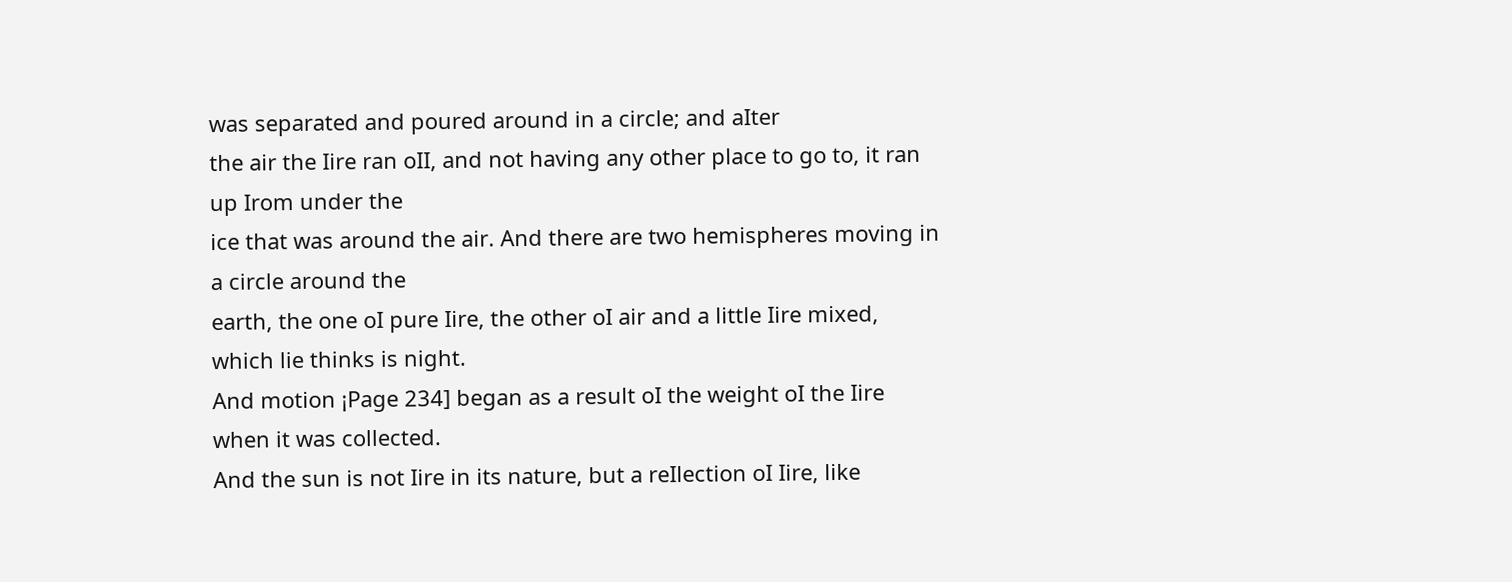was separated and poured around in a circle; and aIter
the air the Iire ran oII, and not having any other place to go to, it ran up Irom under the
ice that was around the air. And there are two hemispheres moving in a circle around the
earth, the one oI pure Iire, the other oI air and a little Iire mixed, which lie thinks is night.
And motion ¡Page 234] began as a result oI the weight oI the Iire when it was collected.
And the sun is not Iire in its nature, but a reIlection oI Iire, like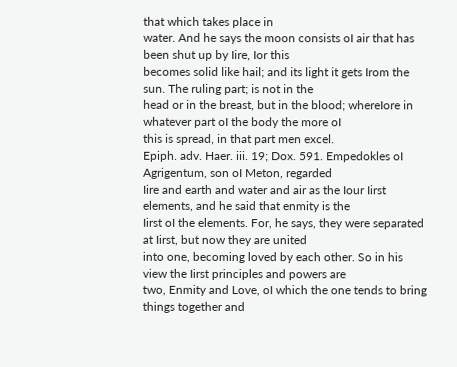that which takes place in
water. And he says the moon consists oI air that has been shut up by Iire, Ior this
becomes solid like hail; and its light it gets Irom the sun. The ruling part; is not in the
head or in the breast, but in the blood; whereIore in whatever part oI the body the more oI
this is spread, in that part men excel.
Epiph. adv. Haer. iii. 19; Dox. 591. Empedokles oI Agrigentum, son oI Meton, regarded
Iire and earth and water and air as the Iour Iirst elements, and he said that enmity is the
Iirst oI the elements. For, he says, they were separated at Iirst, but now they are united
into one, becoming loved by each other. So in his view the Iirst principles and powers are
two, Enmity and Love, oI which the one tends to bring things together and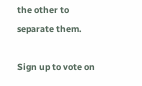the other to
separate them.

Sign up to vote on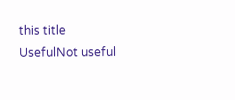this title
UsefulNot useful